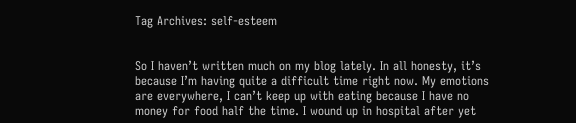Tag Archives: self-esteem


So I haven’t written much on my blog lately. In all honesty, it’s because I’m having quite a difficult time right now. My emotions are everywhere, I can’t keep up with eating because I have no money for food half the time. I wound up in hospital after yet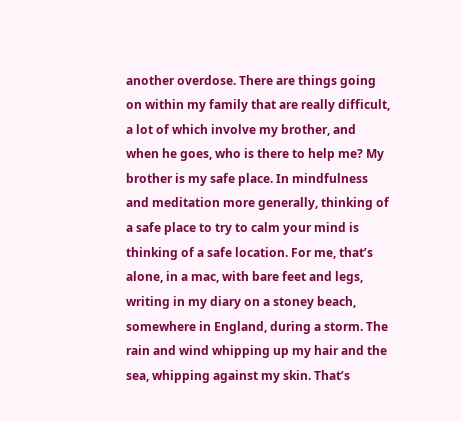another overdose. There are things going on within my family that are really difficult, a lot of which involve my brother, and when he goes, who is there to help me? My brother is my safe place. In mindfulness and meditation more generally, thinking of a safe place to try to calm your mind is thinking of a safe location. For me, that’s alone, in a mac, with bare feet and legs, writing in my diary on a stoney beach, somewhere in England, during a storm. The rain and wind whipping up my hair and the sea, whipping against my skin. That’s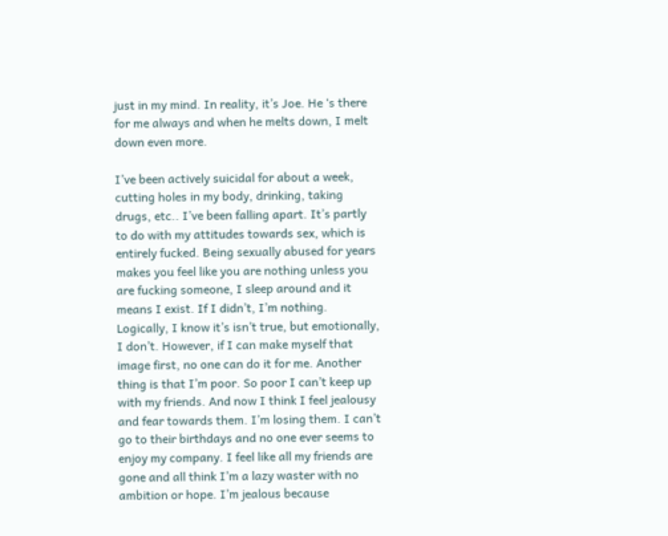just in my mind. In reality, it’s Joe. He ‘s there for me always and when he melts down, I melt down even more.

I’ve been actively suicidal for about a week, cutting holes in my body, drinking, taking drugs, etc.. I’ve been falling apart. It’s partly to do with my attitudes towards sex, which is entirely fucked. Being sexually abused for years makes you feel like you are nothing unless you are fucking someone, I sleep around and it means I exist. If I didn’t, I’m nothing. Logically, I know it’s isn’t true, but emotionally, I don’t. However, if I can make myself that image first, no one can do it for me. Another thing is that I’m poor. So poor I can’t keep up with my friends. And now I think I feel jealousy and fear towards them. I’m losing them. I can’t go to their birthdays and no one ever seems to enjoy my company. I feel like all my friends are gone and all think I’m a lazy waster with no ambition or hope. I’m jealous because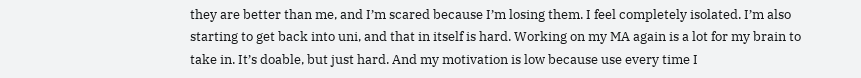they are better than me, and I’m scared because I’m losing them. I feel completely isolated. I’m also starting to get back into uni, and that in itself is hard. Working on my MA again is a lot for my brain to take in. It’s doable, but just hard. And my motivation is low because use every time I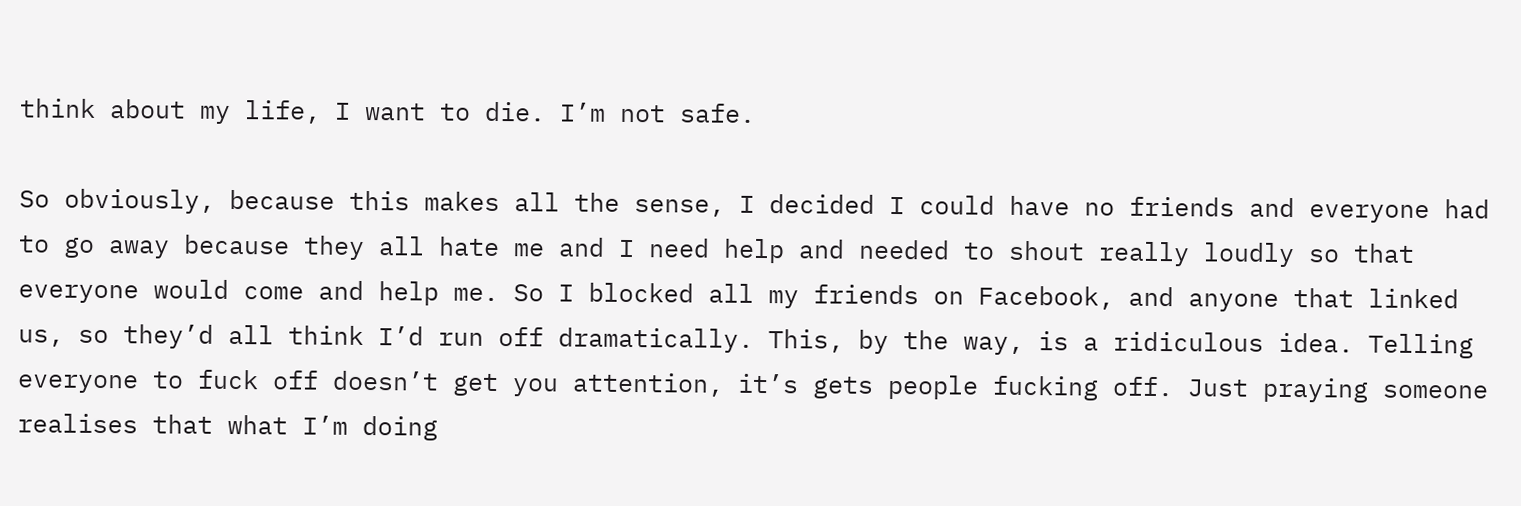think about my life, I want to die. I’m not safe.

So obviously, because this makes all the sense, I decided I could have no friends and everyone had to go away because they all hate me and I need help and needed to shout really loudly so that everyone would come and help me. So I blocked all my friends on Facebook, and anyone that linked us, so they’d all think I’d run off dramatically. This, by the way, is a ridiculous idea. Telling everyone to fuck off doesn’t get you attention, it’s gets people fucking off. Just praying someone realises that what I’m doing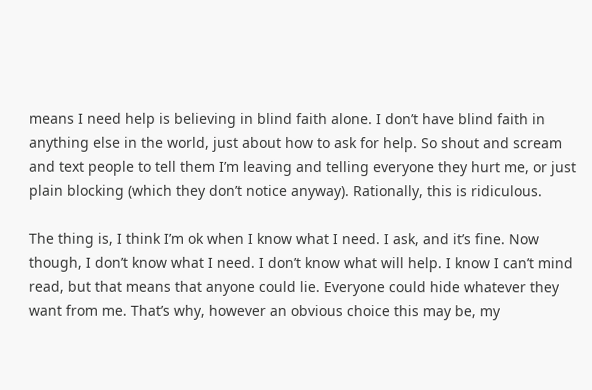means I need help is believing in blind faith alone. I don’t have blind faith in anything else in the world, just about how to ask for help. So shout and scream and text people to tell them I’m leaving and telling everyone they hurt me, or just plain blocking (which they don’t notice anyway). Rationally, this is ridiculous.

The thing is, I think I’m ok when I know what I need. I ask, and it’s fine. Now though, I don’t know what I need. I don’t know what will help. I know I can’t mind read, but that means that anyone could lie. Everyone could hide whatever they want from me. That’s why, however an obvious choice this may be, my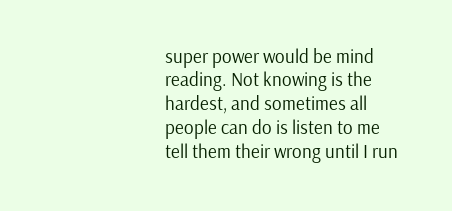super power would be mind reading. Not knowing is the hardest, and sometimes all people can do is listen to me tell them their wrong until I run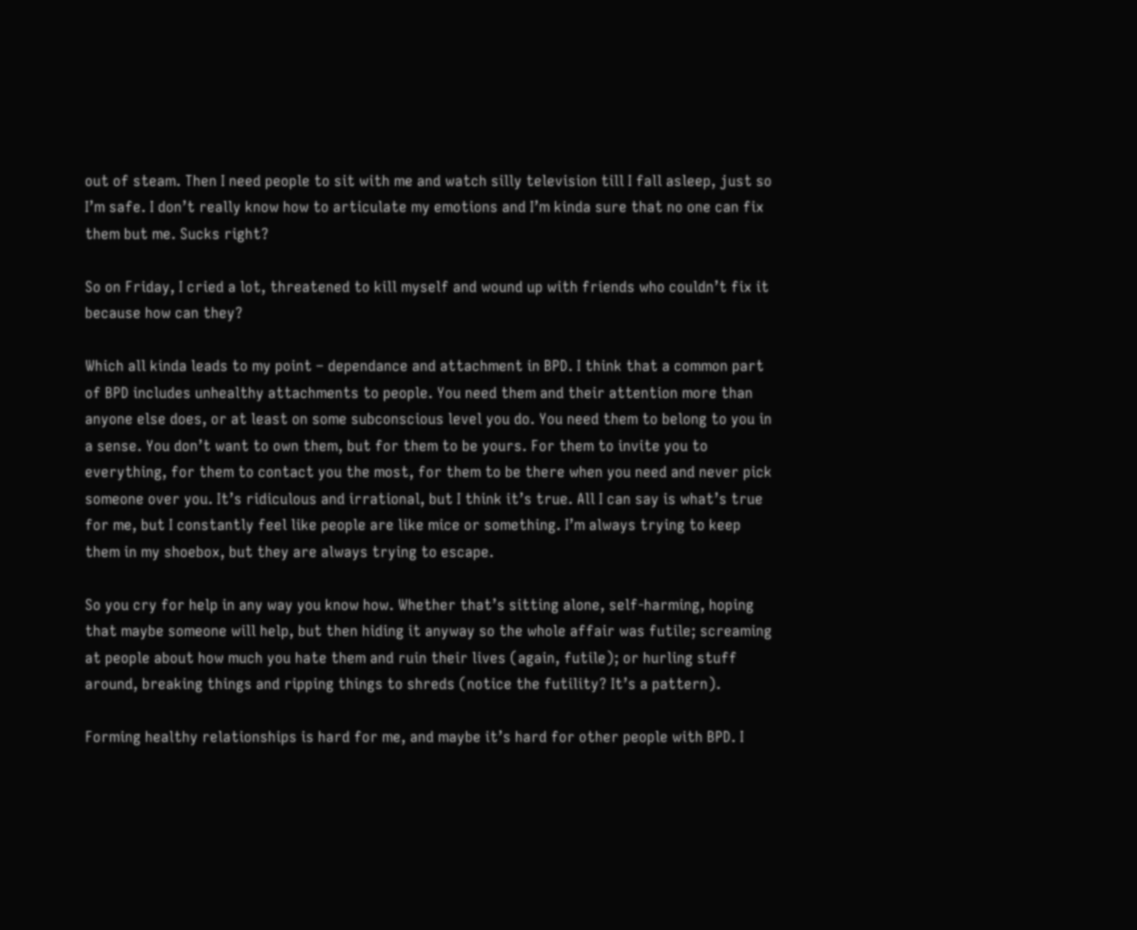out of steam. Then I need people to sit with me and watch silly television till I fall asleep, just so I’m safe. I don’t really know how to articulate my emotions and I’m kinda sure that no one can fix them but me. Sucks right?

So on Friday, I cried a lot, threatened to kill myself and wound up with friends who couldn’t fix it because how can they?

Which all kinda leads to my point – dependance and attachment in BPD. I think that a common part of BPD includes unhealthy attachments to people. You need them and their attention more than anyone else does, or at least on some subconscious level you do. You need them to belong to you in a sense. You don’t want to own them, but for them to be yours. For them to invite you to everything, for them to contact you the most, for them to be there when you need and never pick someone over you. It’s ridiculous and irrational, but I think it’s true. All I can say is what’s true for me, but I constantly feel like people are like mice or something. I’m always trying to keep them in my shoebox, but they are always trying to escape.

So you cry for help in any way you know how. Whether that’s sitting alone, self-harming, hoping that maybe someone will help, but then hiding it anyway so the whole affair was futile; screaming at people about how much you hate them and ruin their lives (again, futile); or hurling stuff around, breaking things and ripping things to shreds (notice the futility? It’s a pattern).

Forming healthy relationships is hard for me, and maybe it’s hard for other people with BPD. I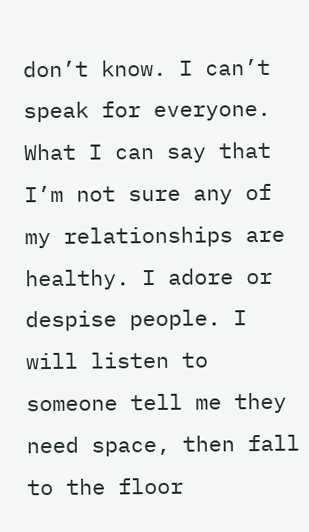don’t know. I can’t speak for everyone. What I can say that I’m not sure any of my relationships are healthy. I adore or despise people. I will listen to someone tell me they need space, then fall to the floor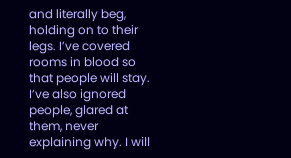and literally beg, holding on to their legs. I’ve covered rooms in blood so that people will stay. I’ve also ignored people, glared at them, never explaining why. I will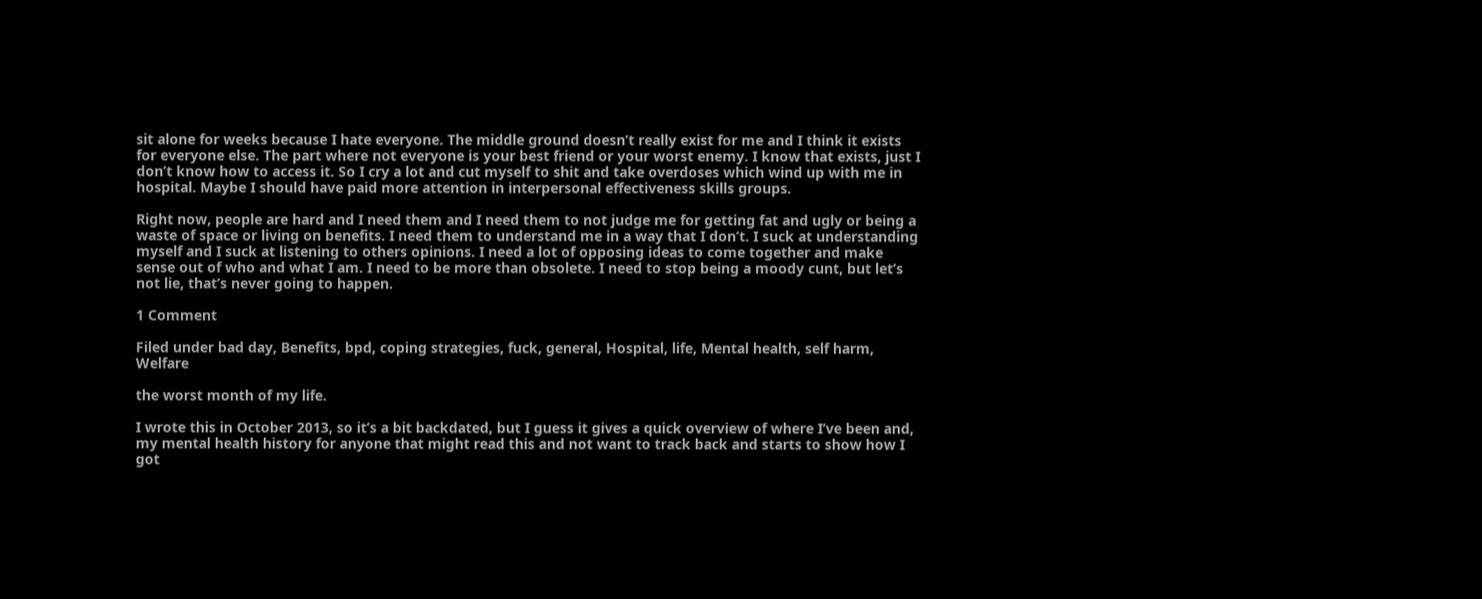sit alone for weeks because I hate everyone. The middle ground doesn’t really exist for me and I think it exists for everyone else. The part where not everyone is your best friend or your worst enemy. I know that exists, just I don’t know how to access it. So I cry a lot and cut myself to shit and take overdoses which wind up with me in hospital. Maybe I should have paid more attention in interpersonal effectiveness skills groups.

Right now, people are hard and I need them and I need them to not judge me for getting fat and ugly or being a waste of space or living on benefits. I need them to understand me in a way that I don’t. I suck at understanding myself and I suck at listening to others opinions. I need a lot of opposing ideas to come together and make sense out of who and what I am. I need to be more than obsolete. I need to stop being a moody cunt, but let’s not lie, that’s never going to happen.

1 Comment

Filed under bad day, Benefits, bpd, coping strategies, fuck, general, Hospital, life, Mental health, self harm, Welfare

the worst month of my life.

I wrote this in October 2013, so it’s a bit backdated, but I guess it gives a quick overview of where I’ve been and, my mental health history for anyone that might read this and not want to track back and starts to show how I got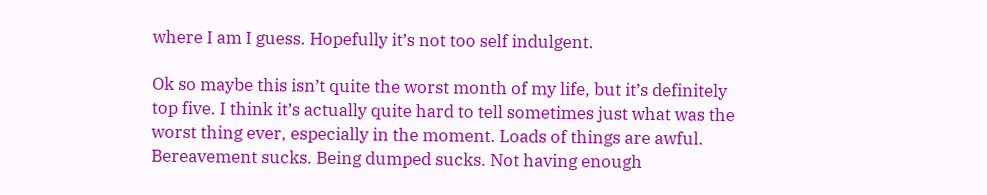where I am I guess. Hopefully it’s not too self indulgent.

Ok so maybe this isn’t quite the worst month of my life, but it’s definitely top five. I think it’s actually quite hard to tell sometimes just what was the worst thing ever, especially in the moment. Loads of things are awful. Bereavement sucks. Being dumped sucks. Not having enough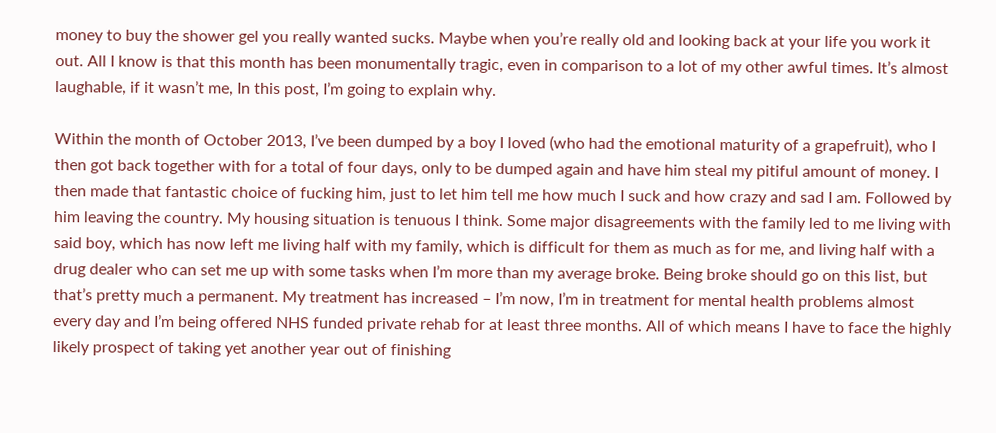money to buy the shower gel you really wanted sucks. Maybe when you’re really old and looking back at your life you work it out. All I know is that this month has been monumentally tragic, even in comparison to a lot of my other awful times. It’s almost laughable, if it wasn’t me, In this post, I’m going to explain why.

Within the month of October 2013, I’ve been dumped by a boy I loved (who had the emotional maturity of a grapefruit), who I then got back together with for a total of four days, only to be dumped again and have him steal my pitiful amount of money. I then made that fantastic choice of fucking him, just to let him tell me how much I suck and how crazy and sad I am. Followed by him leaving the country. My housing situation is tenuous I think. Some major disagreements with the family led to me living with said boy, which has now left me living half with my family, which is difficult for them as much as for me, and living half with a drug dealer who can set me up with some tasks when I’m more than my average broke. Being broke should go on this list, but that’s pretty much a permanent. My treatment has increased – I’m now, I’m in treatment for mental health problems almost every day and I’m being offered NHS funded private rehab for at least three months. All of which means I have to face the highly likely prospect of taking yet another year out of finishing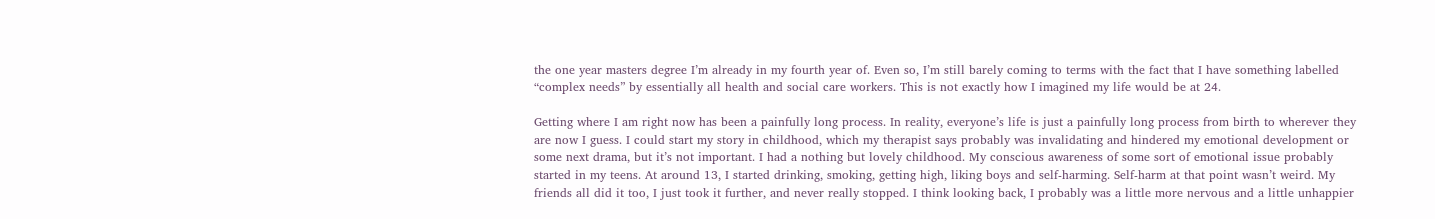the one year masters degree I’m already in my fourth year of. Even so, I’m still barely coming to terms with the fact that I have something labelled “complex needs” by essentially all health and social care workers. This is not exactly how I imagined my life would be at 24.

Getting where I am right now has been a painfully long process. In reality, everyone’s life is just a painfully long process from birth to wherever they are now I guess. I could start my story in childhood, which my therapist says probably was invalidating and hindered my emotional development or some next drama, but it’s not important. I had a nothing but lovely childhood. My conscious awareness of some sort of emotional issue probably started in my teens. At around 13, I started drinking, smoking, getting high, liking boys and self-harming. Self-harm at that point wasn’t weird. My friends all did it too, I just took it further, and never really stopped. I think looking back, I probably was a little more nervous and a little unhappier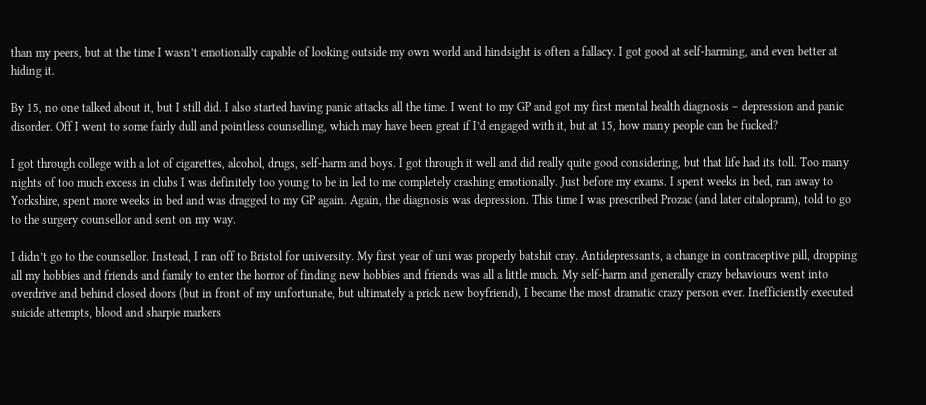than my peers, but at the time I wasn’t emotionally capable of looking outside my own world and hindsight is often a fallacy. I got good at self-harming, and even better at hiding it.

By 15, no one talked about it, but I still did. I also started having panic attacks all the time. I went to my GP and got my first mental health diagnosis – depression and panic disorder. Off I went to some fairly dull and pointless counselling, which may have been great if I’d engaged with it, but at 15, how many people can be fucked?

I got through college with a lot of cigarettes, alcohol, drugs, self-harm and boys. I got through it well and did really quite good considering, but that life had its toll. Too many nights of too much excess in clubs I was definitely too young to be in led to me completely crashing emotionally. Just before my exams. I spent weeks in bed, ran away to Yorkshire, spent more weeks in bed and was dragged to my GP again. Again, the diagnosis was depression. This time I was prescribed Prozac (and later citalopram), told to go to the surgery counsellor and sent on my way.

I didn’t go to the counsellor. Instead, I ran off to Bristol for university. My first year of uni was properly batshit cray. Antidepressants, a change in contraceptive pill, dropping all my hobbies and friends and family to enter the horror of finding new hobbies and friends was all a little much. My self-harm and generally crazy behaviours went into overdrive and behind closed doors (but in front of my unfortunate, but ultimately a prick new boyfriend), I became the most dramatic crazy person ever. Inefficiently executed suicide attempts, blood and sharpie markers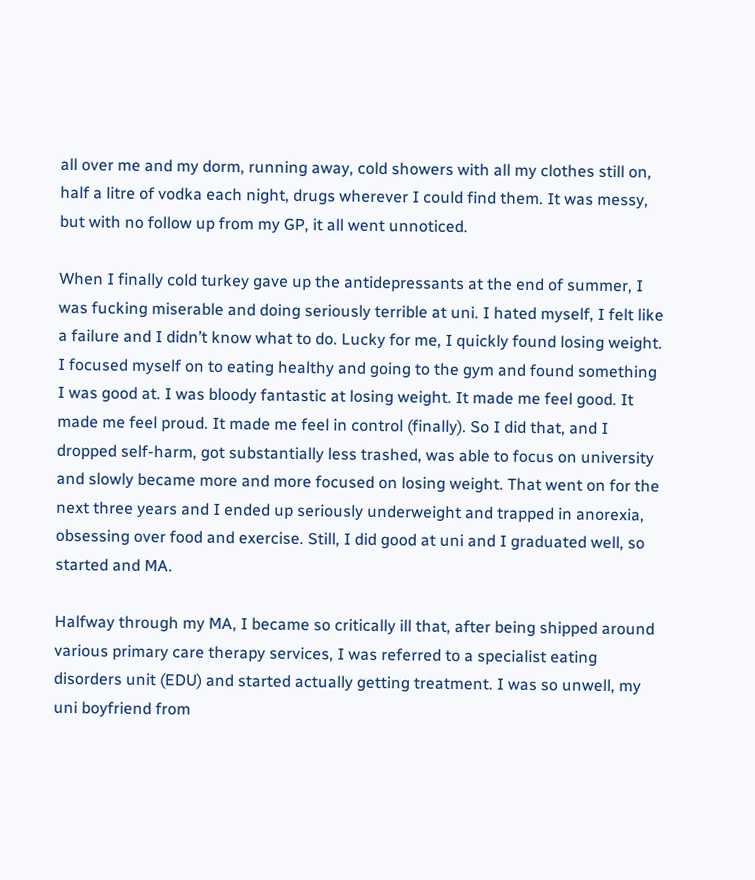all over me and my dorm, running away, cold showers with all my clothes still on, half a litre of vodka each night, drugs wherever I could find them. It was messy, but with no follow up from my GP, it all went unnoticed.

When I finally cold turkey gave up the antidepressants at the end of summer, I was fucking miserable and doing seriously terrible at uni. I hated myself, I felt like a failure and I didn’t know what to do. Lucky for me, I quickly found losing weight. I focused myself on to eating healthy and going to the gym and found something I was good at. I was bloody fantastic at losing weight. It made me feel good. It made me feel proud. It made me feel in control (finally). So I did that, and I dropped self-harm, got substantially less trashed, was able to focus on university and slowly became more and more focused on losing weight. That went on for the next three years and I ended up seriously underweight and trapped in anorexia, obsessing over food and exercise. Still, I did good at uni and I graduated well, so started and MA.

Halfway through my MA, I became so critically ill that, after being shipped around various primary care therapy services, I was referred to a specialist eating disorders unit (EDU) and started actually getting treatment. I was so unwell, my uni boyfriend from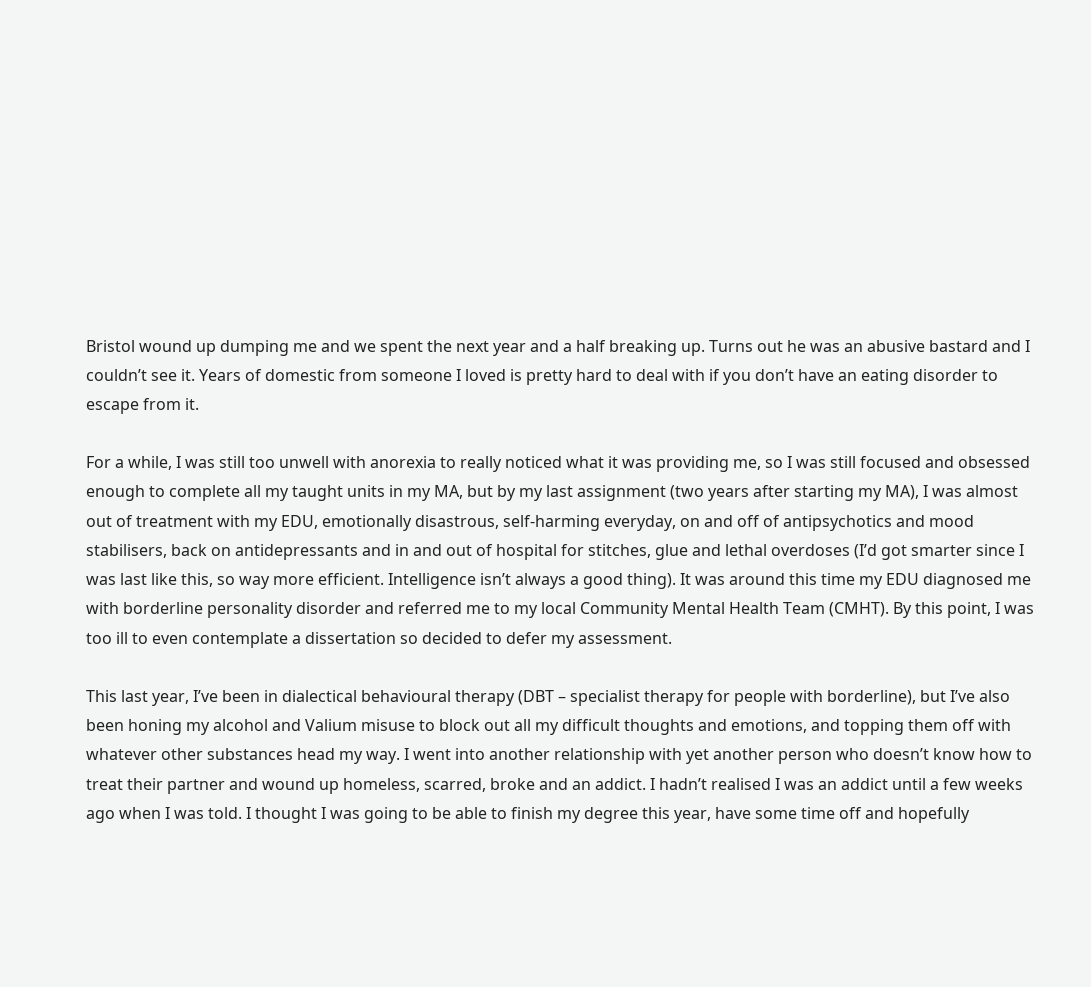Bristol wound up dumping me and we spent the next year and a half breaking up. Turns out he was an abusive bastard and I couldn’t see it. Years of domestic from someone I loved is pretty hard to deal with if you don’t have an eating disorder to escape from it.

For a while, I was still too unwell with anorexia to really noticed what it was providing me, so I was still focused and obsessed enough to complete all my taught units in my MA, but by my last assignment (two years after starting my MA), I was almost out of treatment with my EDU, emotionally disastrous, self-harming everyday, on and off of antipsychotics and mood stabilisers, back on antidepressants and in and out of hospital for stitches, glue and lethal overdoses (I’d got smarter since I was last like this, so way more efficient. Intelligence isn’t always a good thing). It was around this time my EDU diagnosed me with borderline personality disorder and referred me to my local Community Mental Health Team (CMHT). By this point, I was too ill to even contemplate a dissertation so decided to defer my assessment.

This last year, I’ve been in dialectical behavioural therapy (DBT – specialist therapy for people with borderline), but I’ve also been honing my alcohol and Valium misuse to block out all my difficult thoughts and emotions, and topping them off with whatever other substances head my way. I went into another relationship with yet another person who doesn’t know how to treat their partner and wound up homeless, scarred, broke and an addict. I hadn’t realised I was an addict until a few weeks ago when I was told. I thought I was going to be able to finish my degree this year, have some time off and hopefully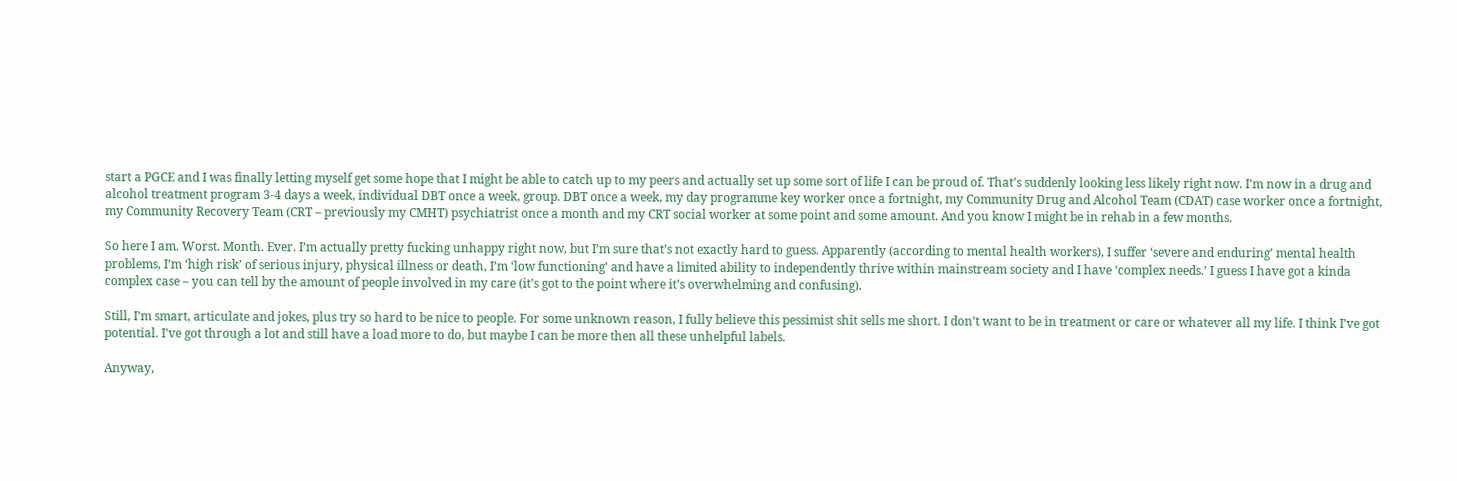start a PGCE and I was finally letting myself get some hope that I might be able to catch up to my peers and actually set up some sort of life I can be proud of. That’s suddenly looking less likely right now. I’m now in a drug and alcohol treatment program 3-4 days a week, individual DBT once a week, group. DBT once a week, my day programme key worker once a fortnight, my Community Drug and Alcohol Team (CDAT) case worker once a fortnight, my Community Recovery Team (CRT – previously my CMHT) psychiatrist once a month and my CRT social worker at some point and some amount. And you know I might be in rehab in a few months.

So here I am. Worst. Month. Ever. I’m actually pretty fucking unhappy right now, but I’m sure that’s not exactly hard to guess. Apparently (according to mental health workers), I suffer ‘severe and enduring’ mental health problems, I’m ‘high risk’ of serious injury, physical illness or death, I’m ‘low functioning’ and have a limited ability to independently thrive within mainstream society and I have ‘complex needs.’ I guess I have got a kinda complex case – you can tell by the amount of people involved in my care (it’s got to the point where it’s overwhelming and confusing).

Still, I’m smart, articulate and jokes, plus try so hard to be nice to people. For some unknown reason, I fully believe this pessimist shit sells me short. I don’t want to be in treatment or care or whatever all my life. I think I’ve got potential. I’ve got through a lot and still have a load more to do, but maybe I can be more then all these unhelpful labels.

Anyway,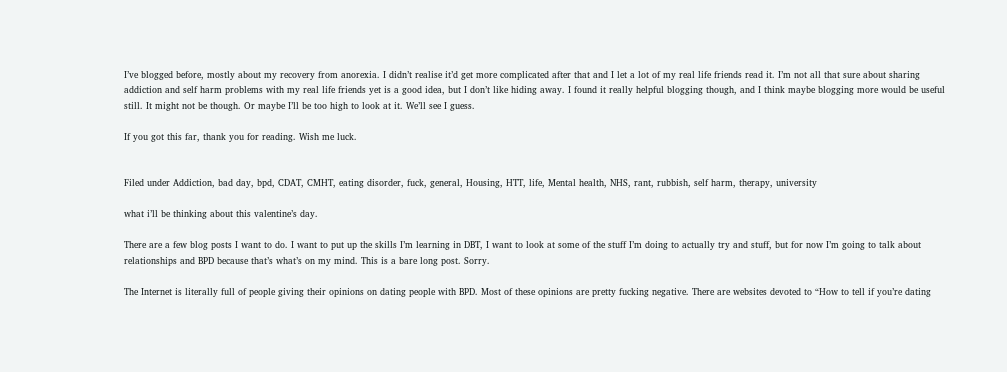I’ve blogged before, mostly about my recovery from anorexia. I didn’t realise it’d get more complicated after that and I let a lot of my real life friends read it. I’m not all that sure about sharing addiction and self harm problems with my real life friends yet is a good idea, but I don’t like hiding away. I found it really helpful blogging though, and I think maybe blogging more would be useful still. It might not be though. Or maybe I’ll be too high to look at it. We’ll see I guess.

If you got this far, thank you for reading. Wish me luck.


Filed under Addiction, bad day, bpd, CDAT, CMHT, eating disorder, fuck, general, Housing, HTT, life, Mental health, NHS, rant, rubbish, self harm, therapy, university

what i’ll be thinking about this valentine’s day.

There are a few blog posts I want to do. I want to put up the skills I’m learning in DBT, I want to look at some of the stuff I’m doing to actually try and stuff, but for now I’m going to talk about relationships and BPD because that’s what’s on my mind. This is a bare long post. Sorry.

The Internet is literally full of people giving their opinions on dating people with BPD. Most of these opinions are pretty fucking negative. There are websites devoted to “How to tell if you’re dating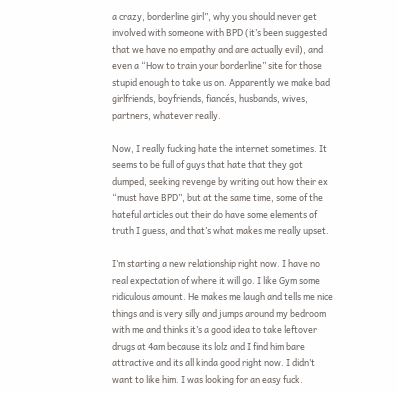a crazy, borderline girl”, why you should never get involved with someone with BPD (it’s been suggested that we have no empathy and are actually evil), and even a “How to train your borderline” site for those stupid enough to take us on. Apparently we make bad girlfriends, boyfriends, fiancés, husbands, wives, partners, whatever really.

Now, I really fucking hate the internet sometimes. It seems to be full of guys that hate that they got dumped, seeking revenge by writing out how their ex “must have BPD”, but at the same time, some of the hateful articles out their do have some elements of truth I guess, and that’s what makes me really upset.

I’m starting a new relationship right now. I have no real expectation of where it will go. I like Gym some ridiculous amount. He makes me laugh and tells me nice things and is very silly and jumps around my bedroom with me and thinks it’s a good idea to take leftover drugs at 4am because its lolz and I find him bare attractive and its all kinda good right now. I didn’t want to like him. I was looking for an easy fuck.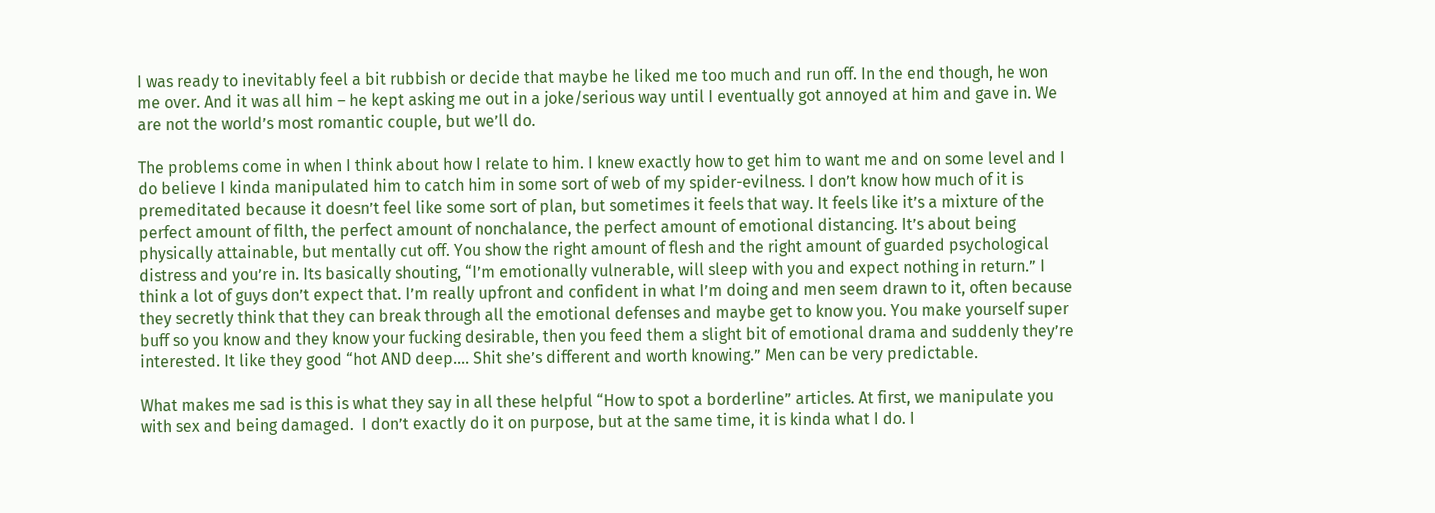I was ready to inevitably feel a bit rubbish or decide that maybe he liked me too much and run off. In the end though, he won me over. And it was all him – he kept asking me out in a joke/serious way until I eventually got annoyed at him and gave in. We are not the world’s most romantic couple, but we’ll do.

The problems come in when I think about how I relate to him. I knew exactly how to get him to want me and on some level and I do believe I kinda manipulated him to catch him in some sort of web of my spider-evilness. I don’t know how much of it is premeditated because it doesn’t feel like some sort of plan, but sometimes it feels that way. It feels like it’s a mixture of the perfect amount of filth, the perfect amount of nonchalance, the perfect amount of emotional distancing. It’s about being physically attainable, but mentally cut off. You show the right amount of flesh and the right amount of guarded psychological distress and you’re in. Its basically shouting, “I’m emotionally vulnerable, will sleep with you and expect nothing in return.” I think a lot of guys don’t expect that. I’m really upfront and confident in what I’m doing and men seem drawn to it, often because they secretly think that they can break through all the emotional defenses and maybe get to know you. You make yourself super buff so you know and they know your fucking desirable, then you feed them a slight bit of emotional drama and suddenly they’re interested. It like they good “hot AND deep…. Shit she’s different and worth knowing.” Men can be very predictable.

What makes me sad is this is what they say in all these helpful “How to spot a borderline” articles. At first, we manipulate you with sex and being damaged.  I don’t exactly do it on purpose, but at the same time, it is kinda what I do. I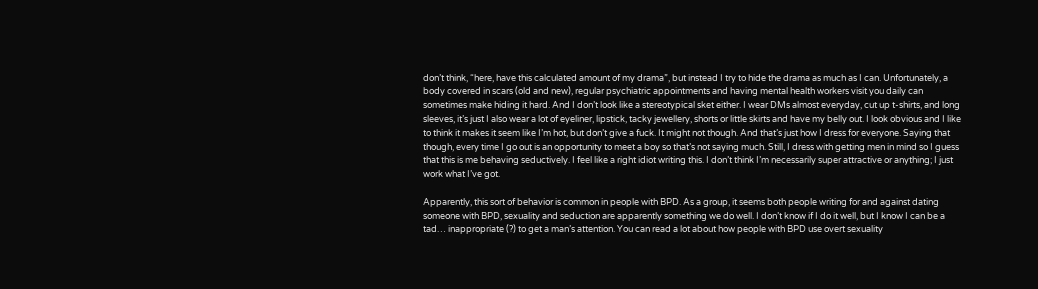don’t think, “here, have this calculated amount of my drama”, but instead I try to hide the drama as much as I can. Unfortunately, a body covered in scars (old and new), regular psychiatric appointments and having mental health workers visit you daily can sometimes make hiding it hard. And I don’t look like a stereotypical sket either. I wear DMs almost everyday, cut up t-shirts, and long sleeves, it’s just I also wear a lot of eyeliner, lipstick, tacky jewellery, shorts or little skirts and have my belly out. I look obvious and I like to think it makes it seem like I’m hot, but don’t give a fuck. It might not though. And that’s just how I dress for everyone. Saying that though, every time I go out is an opportunity to meet a boy so that’s not saying much. Still, I dress with getting men in mind so I guess that this is me behaving seductively. I feel like a right idiot writing this. I don’t think I’m necessarily super attractive or anything; I just work what I’ve got.

Apparently, this sort of behavior is common in people with BPD. As a group, it seems both people writing for and against dating someone with BPD, sexuality and seduction are apparently something we do well. I don’t know if I do it well, but I know I can be a tad… inappropriate (?) to get a man’s attention. You can read a lot about how people with BPD use overt sexuality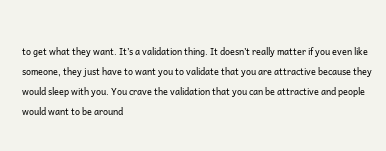to get what they want. It’s a validation thing. It doesn’t really matter if you even like someone, they just have to want you to validate that you are attractive because they would sleep with you. You crave the validation that you can be attractive and people would want to be around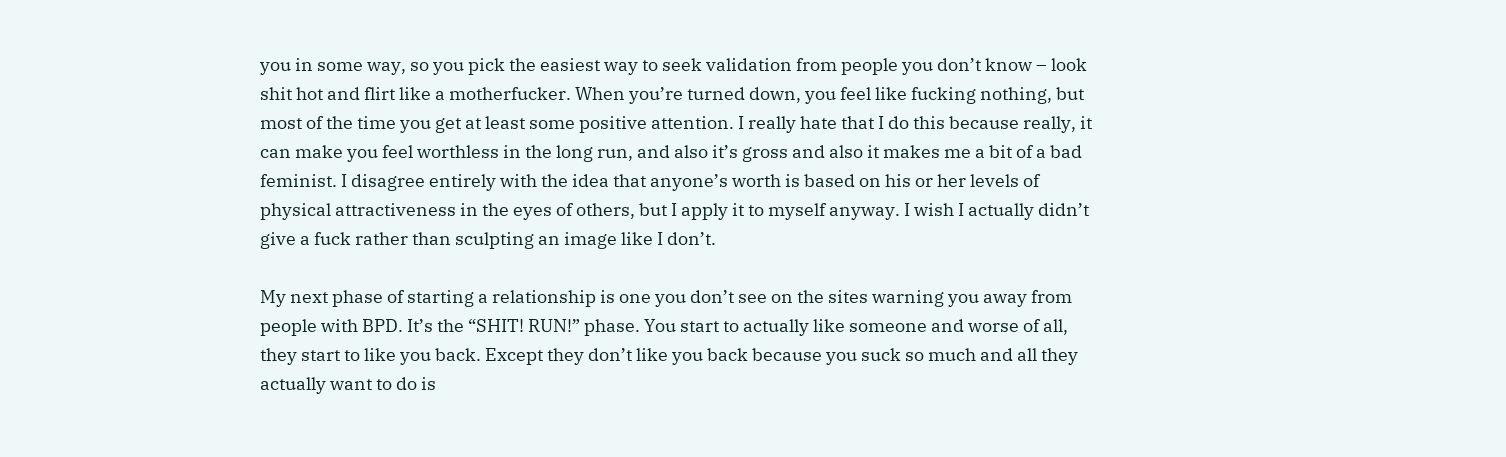you in some way, so you pick the easiest way to seek validation from people you don’t know – look shit hot and flirt like a motherfucker. When you’re turned down, you feel like fucking nothing, but most of the time you get at least some positive attention. I really hate that I do this because really, it can make you feel worthless in the long run, and also it’s gross and also it makes me a bit of a bad feminist. I disagree entirely with the idea that anyone’s worth is based on his or her levels of physical attractiveness in the eyes of others, but I apply it to myself anyway. I wish I actually didn’t give a fuck rather than sculpting an image like I don’t.

My next phase of starting a relationship is one you don’t see on the sites warning you away from people with BPD. It’s the “SHIT! RUN!” phase. You start to actually like someone and worse of all, they start to like you back. Except they don’t like you back because you suck so much and all they actually want to do is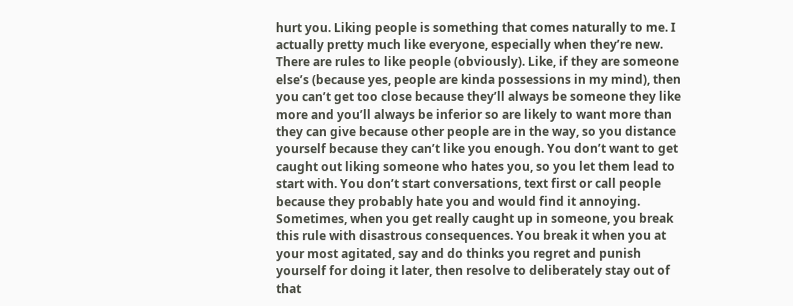hurt you. Liking people is something that comes naturally to me. I actually pretty much like everyone, especially when they’re new. There are rules to like people (obviously). Like, if they are someone else’s (because yes, people are kinda possessions in my mind), then you can’t get too close because they’ll always be someone they like more and you’ll always be inferior so are likely to want more than they can give because other people are in the way, so you distance yourself because they can’t like you enough. You don’t want to get caught out liking someone who hates you, so you let them lead to start with. You don’t start conversations, text first or call people because they probably hate you and would find it annoying. Sometimes, when you get really caught up in someone, you break this rule with disastrous consequences. You break it when you at your most agitated, say and do thinks you regret and punish yourself for doing it later, then resolve to deliberately stay out of that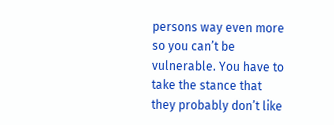persons way even more so you can’t be vulnerable. You have to take the stance that they probably don’t like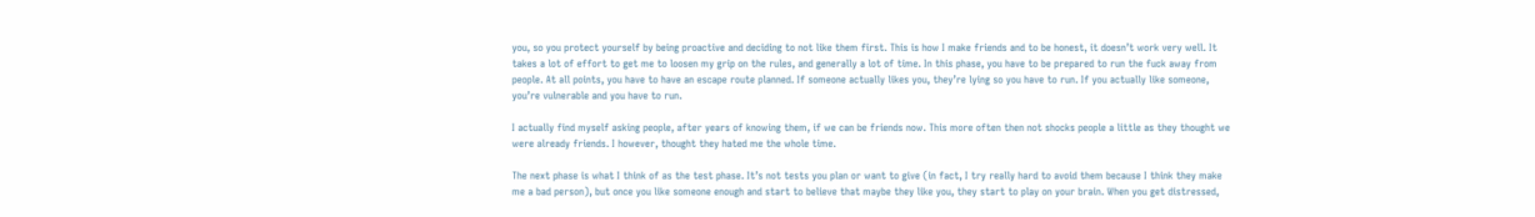you, so you protect yourself by being proactive and deciding to not like them first. This is how I make friends and to be honest, it doesn’t work very well. It takes a lot of effort to get me to loosen my grip on the rules, and generally a lot of time. In this phase, you have to be prepared to run the fuck away from people. At all points, you have to have an escape route planned. If someone actually likes you, they’re lying so you have to run. If you actually like someone, you’re vulnerable and you have to run.

I actually find myself asking people, after years of knowing them, if we can be friends now. This more often then not shocks people a little as they thought we were already friends. I however, thought they hated me the whole time.

The next phase is what I think of as the test phase. It’s not tests you plan or want to give (in fact, I try really hard to avoid them because I think they make me a bad person), but once you like someone enough and start to believe that maybe they like you, they start to play on your brain. When you get distressed,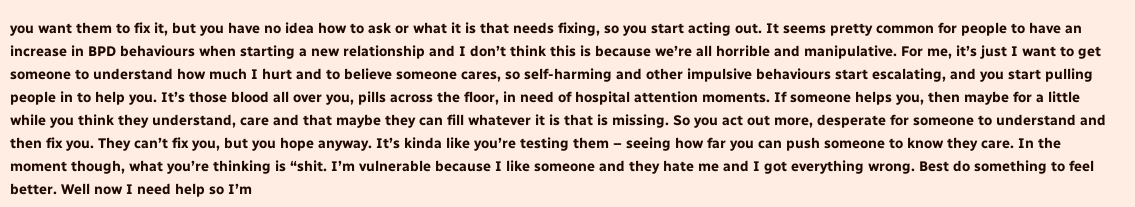you want them to fix it, but you have no idea how to ask or what it is that needs fixing, so you start acting out. It seems pretty common for people to have an increase in BPD behaviours when starting a new relationship and I don’t think this is because we’re all horrible and manipulative. For me, it’s just I want to get someone to understand how much I hurt and to believe someone cares, so self-harming and other impulsive behaviours start escalating, and you start pulling people in to help you. It’s those blood all over you, pills across the floor, in need of hospital attention moments. If someone helps you, then maybe for a little while you think they understand, care and that maybe they can fill whatever it is that is missing. So you act out more, desperate for someone to understand and then fix you. They can’t fix you, but you hope anyway. It’s kinda like you’re testing them – seeing how far you can push someone to know they care. In the moment though, what you’re thinking is “shit. I’m vulnerable because I like someone and they hate me and I got everything wrong. Best do something to feel better. Well now I need help so I’m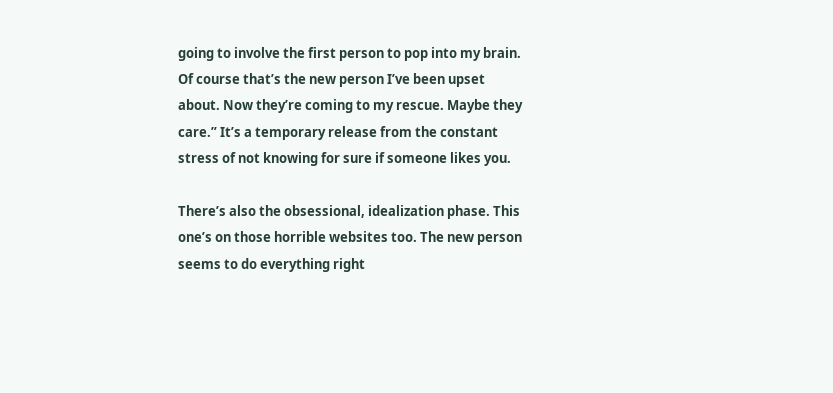going to involve the first person to pop into my brain. Of course that’s the new person I’ve been upset about. Now they’re coming to my rescue. Maybe they care.” It’s a temporary release from the constant stress of not knowing for sure if someone likes you.

There’s also the obsessional, idealization phase. This one’s on those horrible websites too. The new person seems to do everything right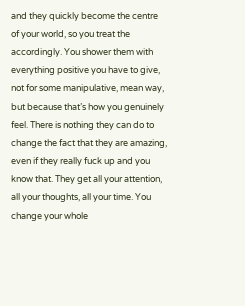and they quickly become the centre of your world, so you treat the accordingly. You shower them with everything positive you have to give, not for some manipulative, mean way, but because that’s how you genuinely feel. There is nothing they can do to change the fact that they are amazing, even if they really fuck up and you know that. They get all your attention, all your thoughts, all your time. You change your whole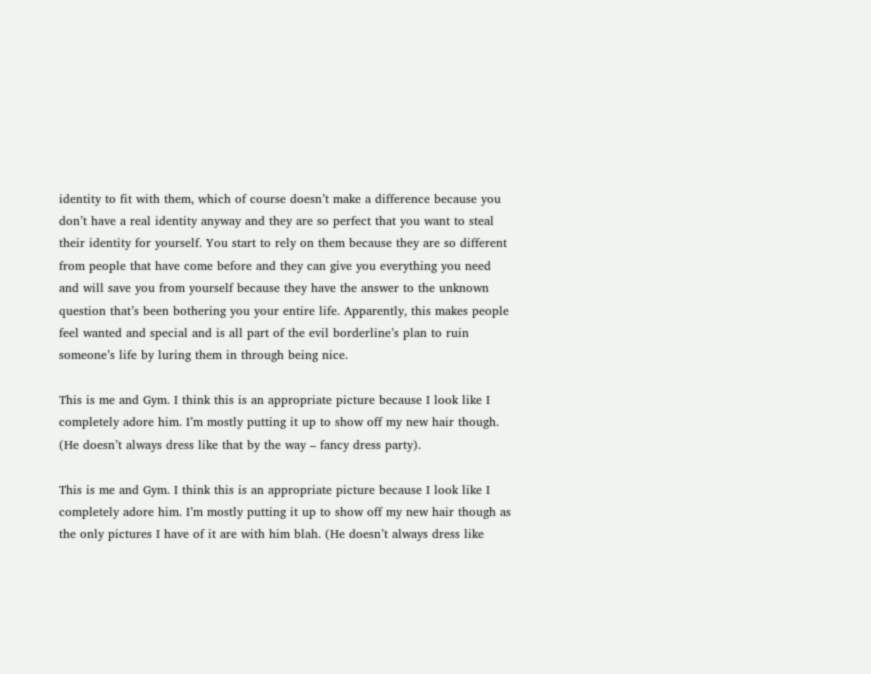identity to fit with them, which of course doesn’t make a difference because you don’t have a real identity anyway and they are so perfect that you want to steal their identity for yourself. You start to rely on them because they are so different from people that have come before and they can give you everything you need and will save you from yourself because they have the answer to the unknown question that’s been bothering you your entire life. Apparently, this makes people feel wanted and special and is all part of the evil borderline’s plan to ruin someone’s life by luring them in through being nice.

This is me and Gym. I think this is an appropriate picture because I look like I completely adore him. I’m mostly putting it up to show off my new hair though. (He doesn’t always dress like that by the way – fancy dress party).

This is me and Gym. I think this is an appropriate picture because I look like I completely adore him. I’m mostly putting it up to show off my new hair though as the only pictures I have of it are with him blah. (He doesn’t always dress like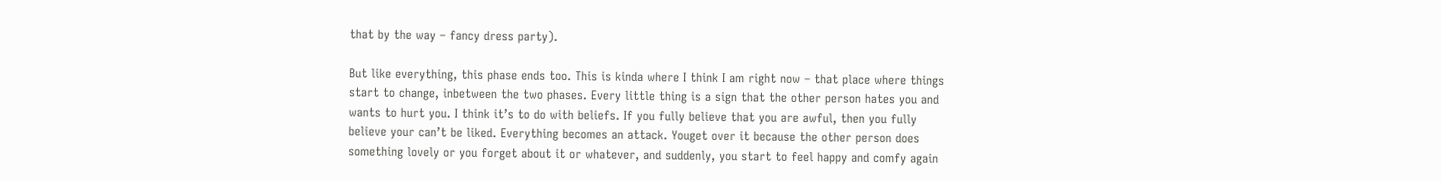that by the way – fancy dress party).

But like everything, this phase ends too. This is kinda where I think I am right now – that place where things start to change, inbetween the two phases. Every little thing is a sign that the other person hates you and wants to hurt you. I think it’s to do with beliefs. If you fully believe that you are awful, then you fully believe your can’t be liked. Everything becomes an attack. Youget over it because the other person does something lovely or you forget about it or whatever, and suddenly, you start to feel happy and comfy again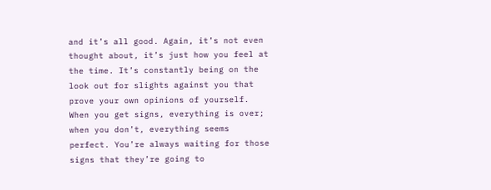and it’s all good. Again, it’s not even thought about, it’s just how you feel at the time. It’s constantly being on the look out for slights against you that prove your own opinions of yourself. When you get signs, everything is over; when you don’t, everything seems perfect. You’re always waiting for those signs that they’re going to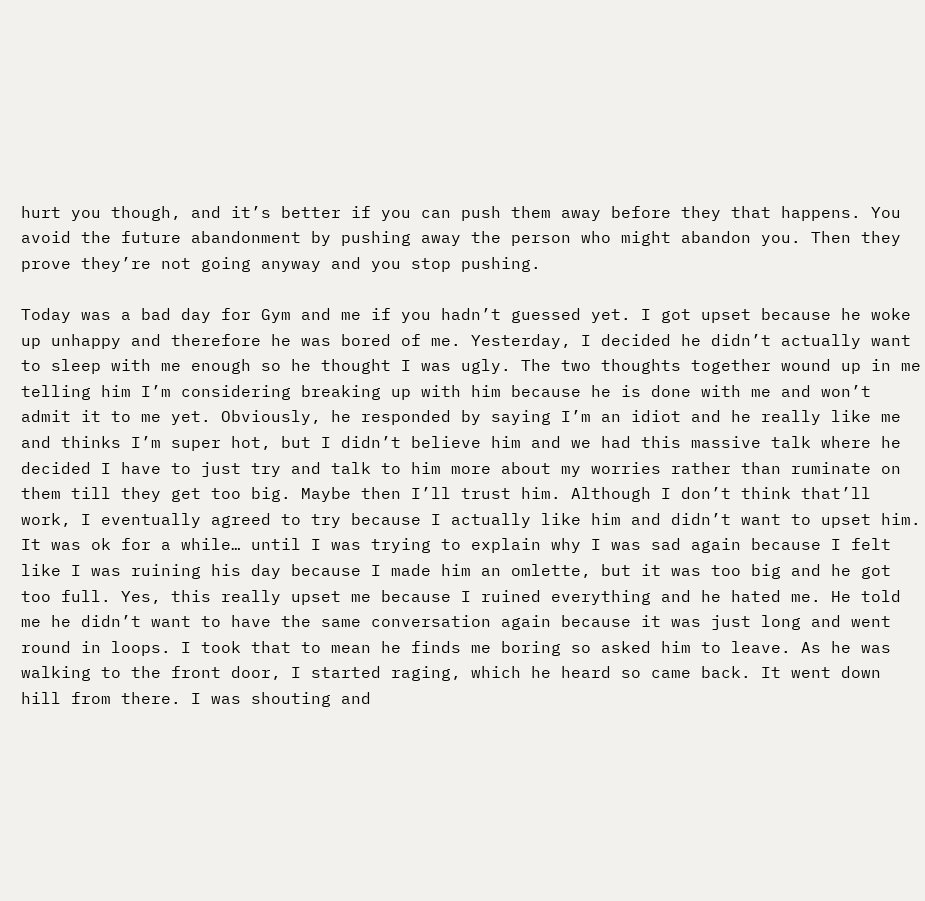hurt you though, and it’s better if you can push them away before they that happens. You avoid the future abandonment by pushing away the person who might abandon you. Then they prove they’re not going anyway and you stop pushing.

Today was a bad day for Gym and me if you hadn’t guessed yet. I got upset because he woke up unhappy and therefore he was bored of me. Yesterday, I decided he didn’t actually want to sleep with me enough so he thought I was ugly. The two thoughts together wound up in me telling him I’m considering breaking up with him because he is done with me and won’t admit it to me yet. Obviously, he responded by saying I’m an idiot and he really like me and thinks I’m super hot, but I didn’t believe him and we had this massive talk where he decided I have to just try and talk to him more about my worries rather than ruminate on them till they get too big. Maybe then I’ll trust him. Although I don’t think that’ll work, I eventually agreed to try because I actually like him and didn’t want to upset him. It was ok for a while… until I was trying to explain why I was sad again because I felt like I was ruining his day because I made him an omlette, but it was too big and he got too full. Yes, this really upset me because I ruined everything and he hated me. He told me he didn’t want to have the same conversation again because it was just long and went round in loops. I took that to mean he finds me boring so asked him to leave. As he was walking to the front door, I started raging, which he heard so came back. It went down hill from there. I was shouting and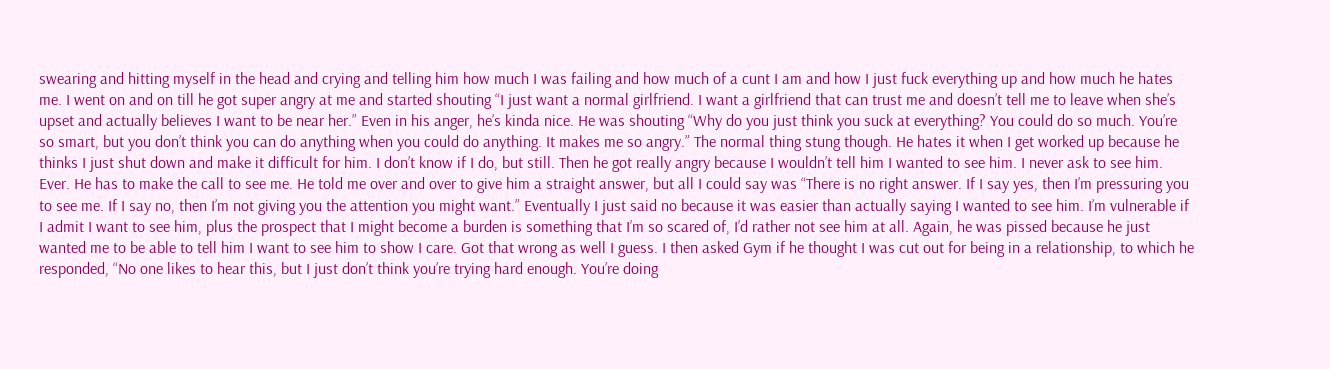swearing and hitting myself in the head and crying and telling him how much I was failing and how much of a cunt I am and how I just fuck everything up and how much he hates me. I went on and on till he got super angry at me and started shouting “I just want a normal girlfriend. I want a girlfriend that can trust me and doesn’t tell me to leave when she’s upset and actually believes I want to be near her.” Even in his anger, he’s kinda nice. He was shouting “Why do you just think you suck at everything? You could do so much. You’re so smart, but you don’t think you can do anything when you could do anything. It makes me so angry.” The normal thing stung though. He hates it when I get worked up because he thinks I just shut down and make it difficult for him. I don’t know if I do, but still. Then he got really angry because I wouldn’t tell him I wanted to see him. I never ask to see him. Ever. He has to make the call to see me. He told me over and over to give him a straight answer, but all I could say was “There is no right answer. If I say yes, then I’m pressuring you to see me. If I say no, then I’m not giving you the attention you might want.” Eventually I just said no because it was easier than actually saying I wanted to see him. I’m vulnerable if I admit I want to see him, plus the prospect that I might become a burden is something that I’m so scared of, I’d rather not see him at all. Again, he was pissed because he just wanted me to be able to tell him I want to see him to show I care. Got that wrong as well I guess. I then asked Gym if he thought I was cut out for being in a relationship, to which he responded, “No one likes to hear this, but I just don’t think you’re trying hard enough. You’re doing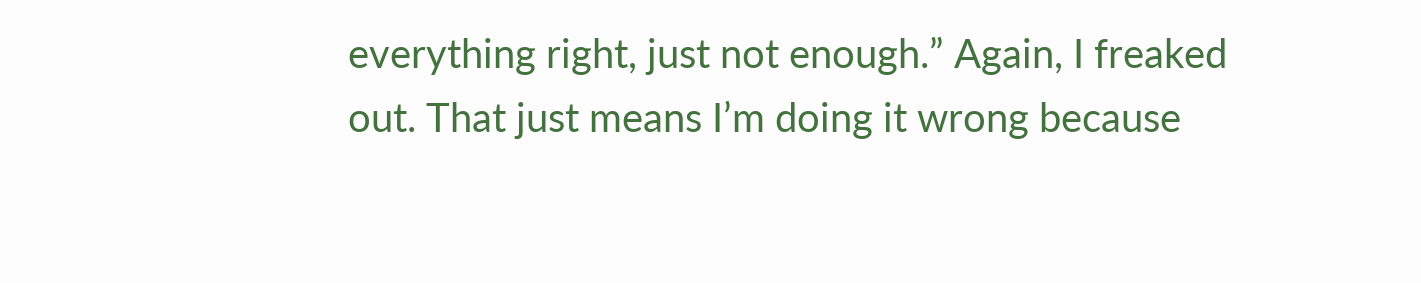everything right, just not enough.” Again, I freaked out. That just means I’m doing it wrong because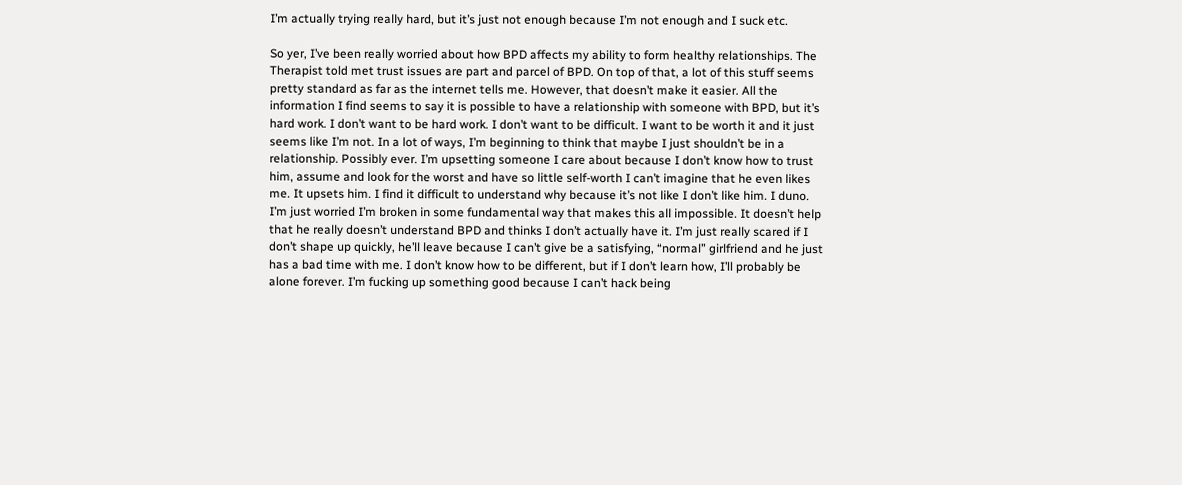I’m actually trying really hard, but it’s just not enough because I’m not enough and I suck etc.

So yer, I’ve been really worried about how BPD affects my ability to form healthy relationships. The Therapist told met trust issues are part and parcel of BPD. On top of that, a lot of this stuff seems pretty standard as far as the internet tells me. However, that doesn’t make it easier. All the information I find seems to say it is possible to have a relationship with someone with BPD, but it’s hard work. I don’t want to be hard work. I don’t want to be difficult. I want to be worth it and it just seems like I’m not. In a lot of ways, I’m beginning to think that maybe I just shouldn’t be in a relationship. Possibly ever. I’m upsetting someone I care about because I don’t know how to trust him, assume and look for the worst and have so little self-worth I can’t imagine that he even likes me. It upsets him. I find it difficult to understand why because it’s not like I don’t like him. I duno. I’m just worried I’m broken in some fundamental way that makes this all impossible. It doesn’t help that he really doesn’t understand BPD and thinks I don’t actually have it. I’m just really scared if I don’t shape up quickly, he’ll leave because I can’t give be a satisfying, “normal” girlfriend and he just has a bad time with me. I don’t know how to be different, but if I don’t learn how, I’ll probably be alone forever. I’m fucking up something good because I can’t hack being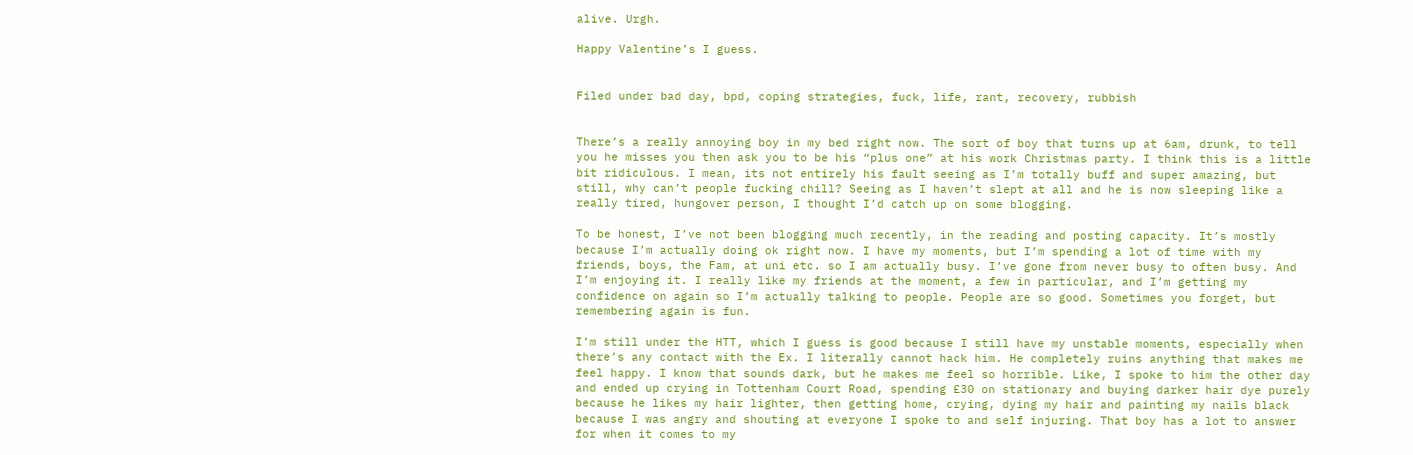alive. Urgh.

Happy Valentine’s I guess.


Filed under bad day, bpd, coping strategies, fuck, life, rant, recovery, rubbish


There’s a really annoying boy in my bed right now. The sort of boy that turns up at 6am, drunk, to tell you he misses you then ask you to be his “plus one” at his work Christmas party. I think this is a little bit ridiculous. I mean, its not entirely his fault seeing as I’m totally buff and super amazing, but still, why can’t people fucking chill? Seeing as I haven’t slept at all and he is now sleeping like a really tired, hungover person, I thought I’d catch up on some blogging.

To be honest, I’ve not been blogging much recently, in the reading and posting capacity. It’s mostly because I’m actually doing ok right now. I have my moments, but I’m spending a lot of time with my friends, boys, the Fam, at uni etc. so I am actually busy. I’ve gone from never busy to often busy. And I’m enjoying it. I really like my friends at the moment, a few in particular, and I’m getting my confidence on again so I’m actually talking to people. People are so good. Sometimes you forget, but remembering again is fun.

I’m still under the HTT, which I guess is good because I still have my unstable moments, especially when there’s any contact with the Ex. I literally cannot hack him. He completely ruins anything that makes me feel happy. I know that sounds dark, but he makes me feel so horrible. Like, I spoke to him the other day and ended up crying in Tottenham Court Road, spending £30 on stationary and buying darker hair dye purely because he likes my hair lighter, then getting home, crying, dying my hair and painting my nails black because I was angry and shouting at everyone I spoke to and self injuring. That boy has a lot to answer for when it comes to my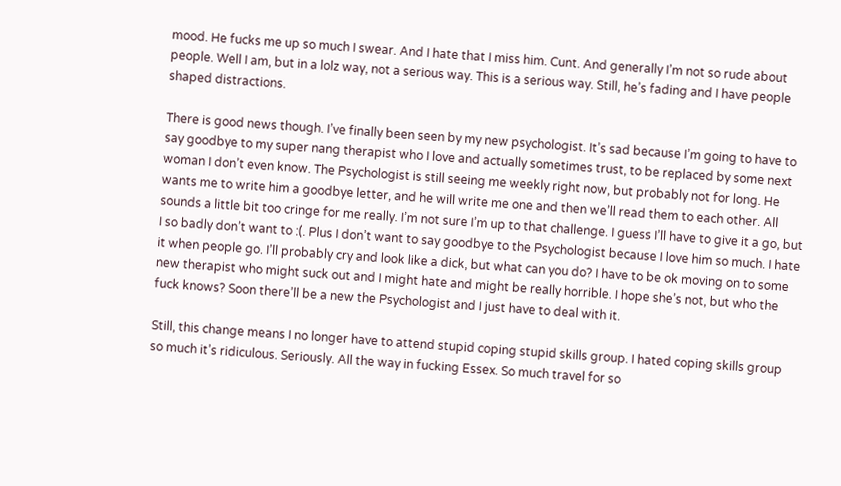mood. He fucks me up so much I swear. And I hate that I miss him. Cunt. And generally I’m not so rude about people. Well I am, but in a lolz way, not a serious way. This is a serious way. Still, he’s fading and I have people shaped distractions.

There is good news though. I’ve finally been seen by my new psychologist. It’s sad because I’m going to have to say goodbye to my super nang therapist who I love and actually sometimes trust, to be replaced by some next woman I don’t even know. The Psychologist is still seeing me weekly right now, but probably not for long. He wants me to write him a goodbye letter, and he will write me one and then we’ll read them to each other. All sounds a little bit too cringe for me really. I’m not sure I’m up to that challenge. I guess I’ll have to give it a go, but I so badly don’t want to :(. Plus I don’t want to say goodbye to the Psychologist because I love him so much. I hate it when people go. I’ll probably cry and look like a dick, but what can you do? I have to be ok moving on to some new therapist who might suck out and I might hate and might be really horrible. I hope she’s not, but who the fuck knows? Soon there’ll be a new the Psychologist and I just have to deal with it.

Still, this change means I no longer have to attend stupid coping stupid skills group. I hated coping skills group so much it’s ridiculous. Seriously. All the way in fucking Essex. So much travel for so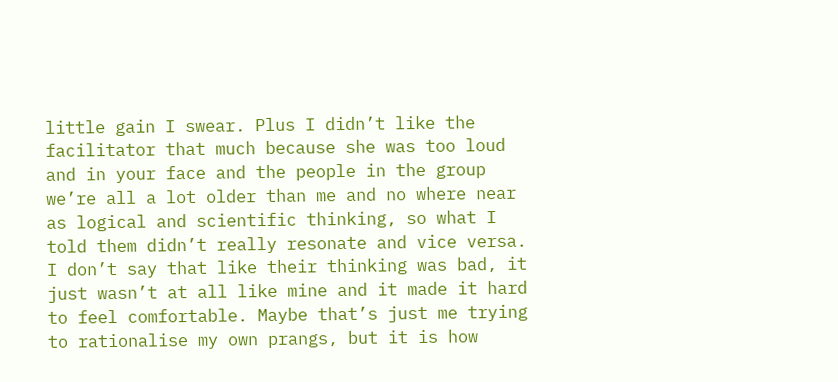little gain I swear. Plus I didn’t like the facilitator that much because she was too loud and in your face and the people in the group we’re all a lot older than me and no where near as logical and scientific thinking, so what I told them didn’t really resonate and vice versa. I don’t say that like their thinking was bad, it just wasn’t at all like mine and it made it hard to feel comfortable. Maybe that’s just me trying to rationalise my own prangs, but it is how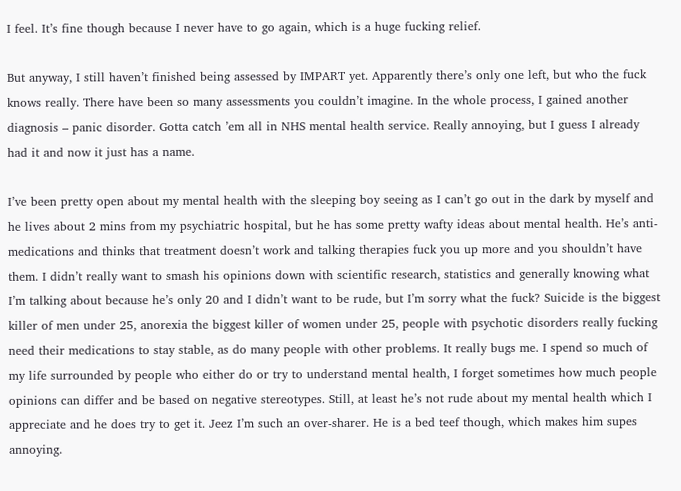I feel. It’s fine though because I never have to go again, which is a huge fucking relief.

But anyway, I still haven’t finished being assessed by IMPART yet. Apparently there’s only one left, but who the fuck knows really. There have been so many assessments you couldn’t imagine. In the whole process, I gained another diagnosis – panic disorder. Gotta catch ’em all in NHS mental health service. Really annoying, but I guess I already had it and now it just has a name.

I’ve been pretty open about my mental health with the sleeping boy seeing as I can’t go out in the dark by myself and he lives about 2 mins from my psychiatric hospital, but he has some pretty wafty ideas about mental health. He’s anti-medications and thinks that treatment doesn’t work and talking therapies fuck you up more and you shouldn’t have them. I didn’t really want to smash his opinions down with scientific research, statistics and generally knowing what I’m talking about because he’s only 20 and I didn’t want to be rude, but I’m sorry what the fuck? Suicide is the biggest killer of men under 25, anorexia the biggest killer of women under 25, people with psychotic disorders really fucking need their medications to stay stable, as do many people with other problems. It really bugs me. I spend so much of my life surrounded by people who either do or try to understand mental health, I forget sometimes how much people opinions can differ and be based on negative stereotypes. Still, at least he’s not rude about my mental health which I appreciate and he does try to get it. Jeez I’m such an over-sharer. He is a bed teef though, which makes him supes annoying.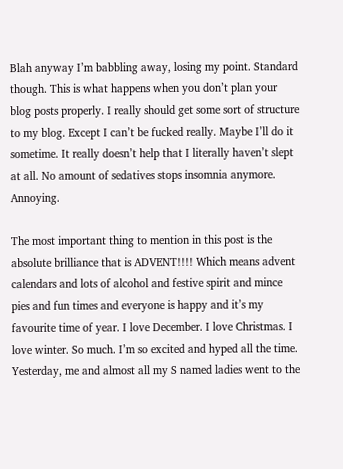Blah anyway I’m babbling away, losing my point. Standard though. This is what happens when you don’t plan your blog posts properly. I really should get some sort of structure to my blog. Except I can’t be fucked really. Maybe I’ll do it sometime. It really doesn’t help that I literally haven’t slept at all. No amount of sedatives stops insomnia anymore. Annoying.

The most important thing to mention in this post is the absolute brilliance that is ADVENT!!!! Which means advent calendars and lots of alcohol and festive spirit and mince pies and fun times and everyone is happy and it’s my favourite time of year. I love December. I love Christmas. I love winter. So much. I’m so excited and hyped all the time. Yesterday, me and almost all my S named ladies went to the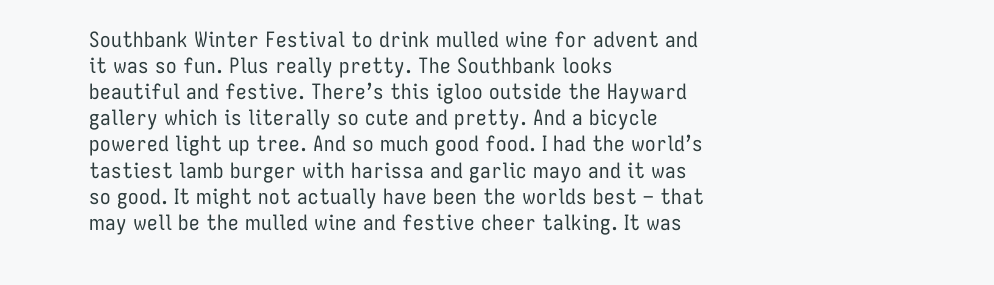Southbank Winter Festival to drink mulled wine for advent and it was so fun. Plus really pretty. The Southbank looks beautiful and festive. There’s this igloo outside the Hayward gallery which is literally so cute and pretty. And a bicycle powered light up tree. And so much good food. I had the world’s tastiest lamb burger with harissa and garlic mayo and it was so good. It might not actually have been the worlds best – that may well be the mulled wine and festive cheer talking. It was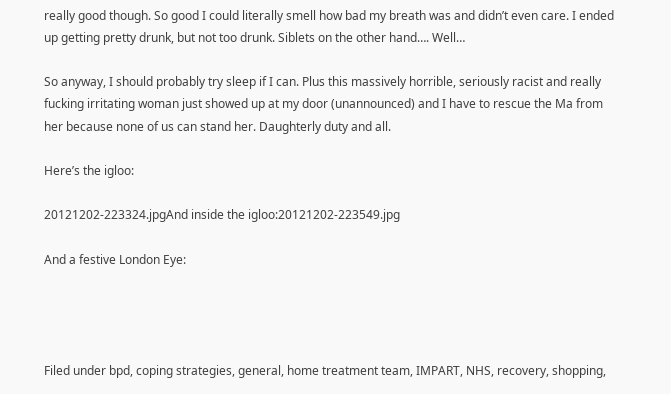really good though. So good I could literally smell how bad my breath was and didn’t even care. I ended up getting pretty drunk, but not too drunk. Siblets on the other hand…. Well…

So anyway, I should probably try sleep if I can. Plus this massively horrible, seriously racist and really fucking irritating woman just showed up at my door (unannounced) and I have to rescue the Ma from her because none of us can stand her. Daughterly duty and all.

Here’s the igloo:

20121202-223324.jpgAnd inside the igloo:20121202-223549.jpg

And a festive London Eye:




Filed under bpd, coping strategies, general, home treatment team, IMPART, NHS, recovery, shopping,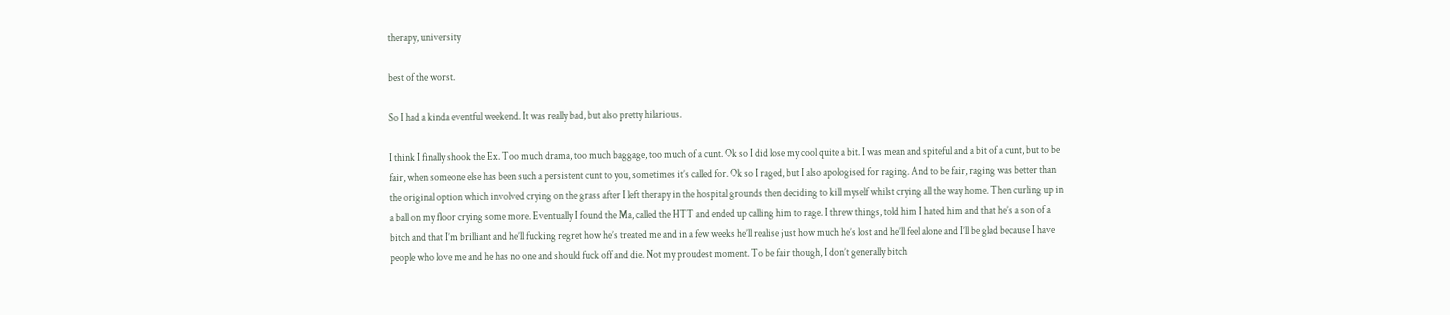therapy, university

best of the worst.

So I had a kinda eventful weekend. It was really bad, but also pretty hilarious.

I think I finally shook the Ex. Too much drama, too much baggage, too much of a cunt. Ok so I did lose my cool quite a bit. I was mean and spiteful and a bit of a cunt, but to be fair, when someone else has been such a persistent cunt to you, sometimes it’s called for. Ok so I raged, but I also apologised for raging. And to be fair, raging was better than the original option which involved crying on the grass after I left therapy in the hospital grounds then deciding to kill myself whilst crying all the way home. Then curling up in a ball on my floor crying some more. Eventually I found the Ma, called the HTT and ended up calling him to rage. I threw things, told him I hated him and that he’s a son of a bitch and that I’m brilliant and he’ll fucking regret how he’s treated me and in a few weeks he’ll realise just how much he’s lost and he’ll feel alone and I’ll be glad because I have people who love me and he has no one and should fuck off and die. Not my proudest moment. To be fair though, I don’t generally bitch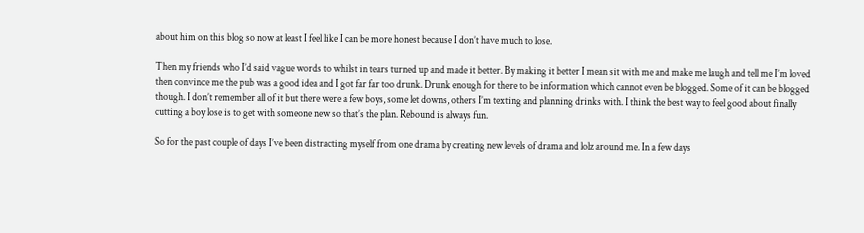about him on this blog so now at least I feel like I can be more honest because I don’t have much to lose.

Then my friends who I’d said vague words to whilst in tears turned up and made it better. By making it better I mean sit with me and make me laugh and tell me I’m loved then convince me the pub was a good idea and I got far far too drunk. Drunk enough for there to be information which cannot even be blogged. Some of it can be blogged though. I don’t remember all of it but there were a few boys, some let downs, others I’m texting and planning drinks with. I think the best way to feel good about finally cutting a boy lose is to get with someone new so that’s the plan. Rebound is always fun.

So for the past couple of days I’ve been distracting myself from one drama by creating new levels of drama and lolz around me. In a few days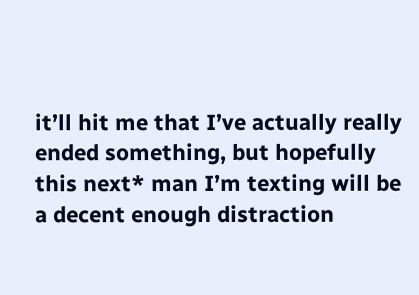it’ll hit me that I’ve actually really ended something, but hopefully this next* man I’m texting will be a decent enough distraction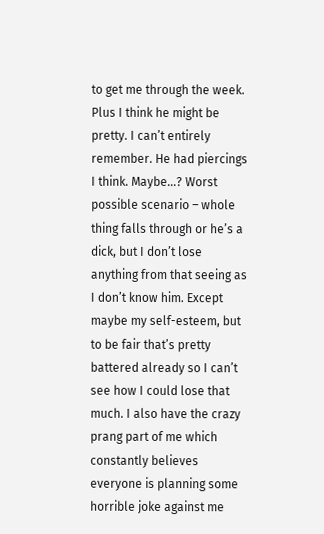to get me through the week. Plus I think he might be pretty. I can’t entirely remember. He had piercings I think. Maybe…? Worst possible scenario – whole thing falls through or he’s a dick, but I don’t lose anything from that seeing as I don’t know him. Except maybe my self-esteem, but to be fair that’s pretty battered already so I can’t see how I could lose that much. I also have the crazy prang part of me which constantly believes everyone is planning some horrible joke against me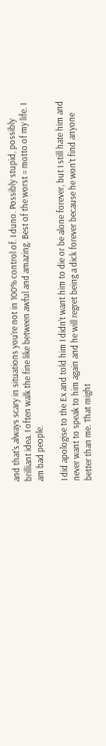and that’s always scary in situations you’re not in 100% control of. I duno. Possibly stupid, possibly brilliant idea. I often walk the fine like between awful and amazing. Best of the worst = motto of my life. I am bad people.

I did apologise to the Ex and told him I didn’t want him to die or be alone forever, but I still hate him and never want to speak to him again and he will regret being a dick forever because he won’t find anyone better than me. That might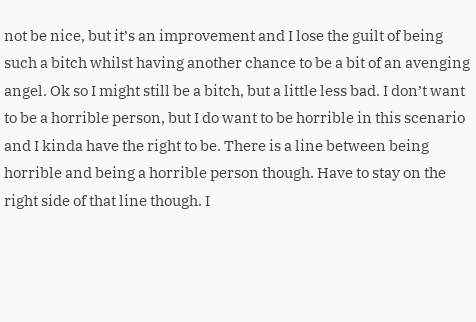not be nice, but it’s an improvement and I lose the guilt of being such a bitch whilst having another chance to be a bit of an avenging angel. Ok so I might still be a bitch, but a little less bad. I don’t want to be a horrible person, but I do want to be horrible in this scenario and I kinda have the right to be. There is a line between being horrible and being a horrible person though. Have to stay on the right side of that line though. I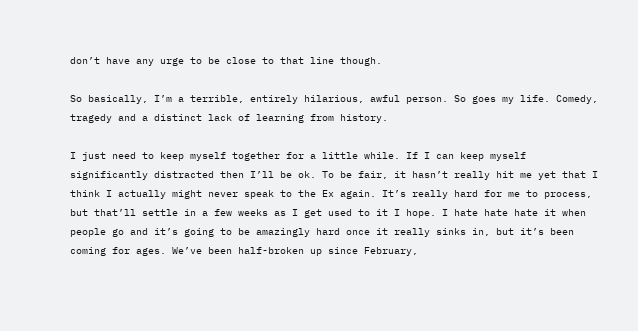don’t have any urge to be close to that line though.

So basically, I’m a terrible, entirely hilarious, awful person. So goes my life. Comedy, tragedy and a distinct lack of learning from history.

I just need to keep myself together for a little while. If I can keep myself significantly distracted then I’ll be ok. To be fair, it hasn’t really hit me yet that I think I actually might never speak to the Ex again. It’s really hard for me to process, but that’ll settle in a few weeks as I get used to it I hope. I hate hate hate it when people go and it’s going to be amazingly hard once it really sinks in, but it’s been coming for ages. We’ve been half-broken up since February,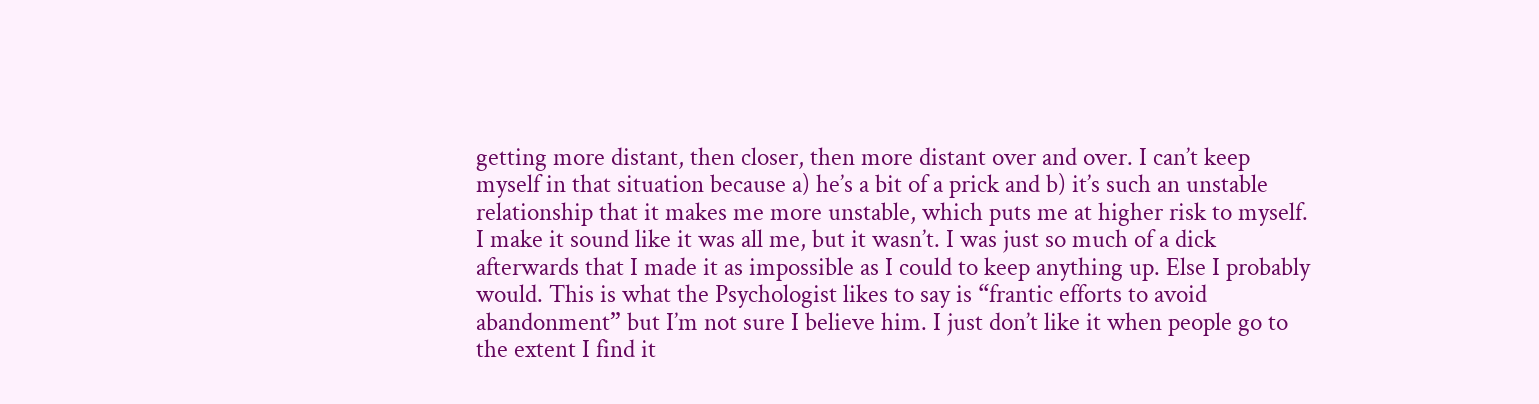getting more distant, then closer, then more distant over and over. I can’t keep myself in that situation because a) he’s a bit of a prick and b) it’s such an unstable relationship that it makes me more unstable, which puts me at higher risk to myself. I make it sound like it was all me, but it wasn’t. I was just so much of a dick afterwards that I made it as impossible as I could to keep anything up. Else I probably would. This is what the Psychologist likes to say is “frantic efforts to avoid abandonment” but I’m not sure I believe him. I just don’t like it when people go to the extent I find it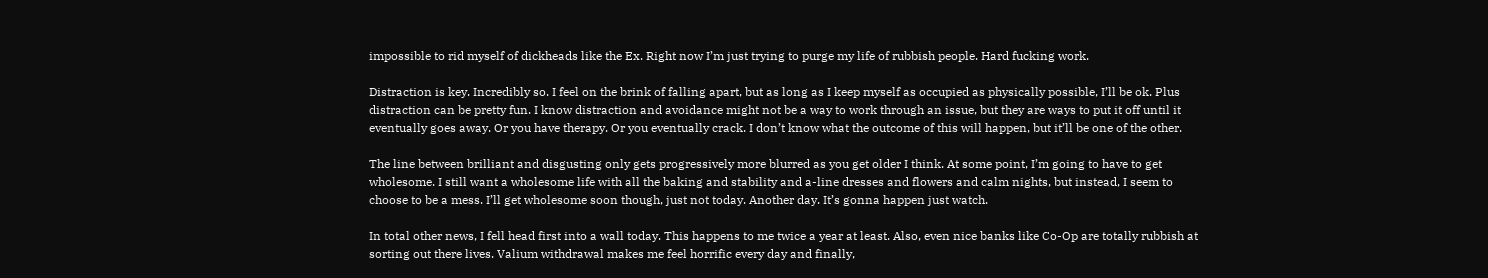impossible to rid myself of dickheads like the Ex. Right now I’m just trying to purge my life of rubbish people. Hard fucking work.

Distraction is key. Incredibly so. I feel on the brink of falling apart, but as long as I keep myself as occupied as physically possible, I’ll be ok. Plus distraction can be pretty fun. I know distraction and avoidance might not be a way to work through an issue, but they are ways to put it off until it eventually goes away. Or you have therapy. Or you eventually crack. I don’t know what the outcome of this will happen, but it’ll be one of the other.

The line between brilliant and disgusting only gets progressively more blurred as you get older I think. At some point, I’m going to have to get wholesome. I still want a wholesome life with all the baking and stability and a-line dresses and flowers and calm nights, but instead, I seem to choose to be a mess. I’ll get wholesome soon though, just not today. Another day. It’s gonna happen just watch.

In total other news, I fell head first into a wall today. This happens to me twice a year at least. Also, even nice banks like Co-Op are totally rubbish at sorting out there lives. Valium withdrawal makes me feel horrific every day and finally,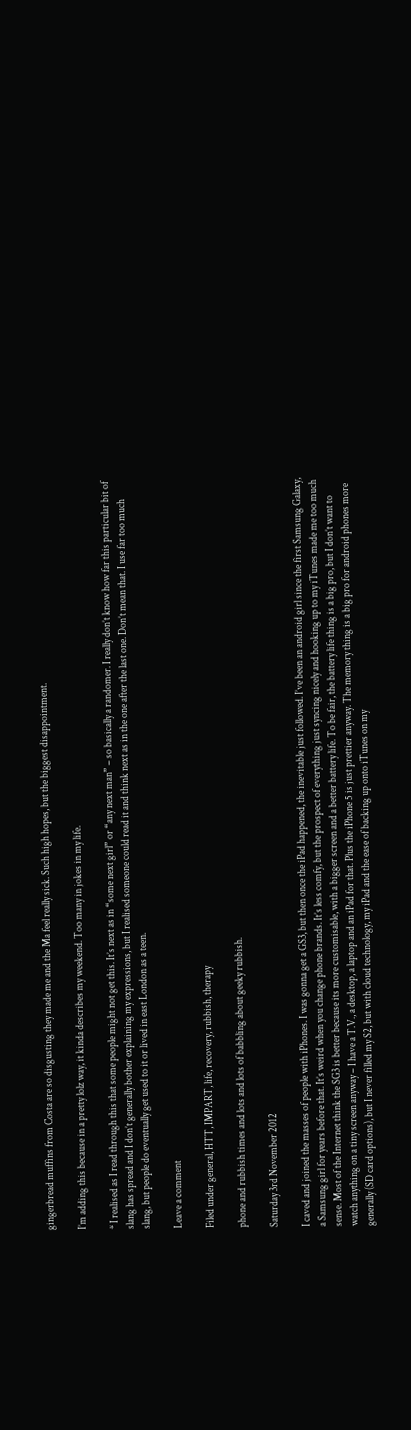gingerbread muffins from Costa are so disgusting they made me and the Ma feel really sick. Such high hopes, but the biggest disappointment.

I’m adding this because in a pretty lolz way, it kinda describes my weekend. Too many in jokes in my life.

* I realised as I read through this that some people might not get this. It’s next as in “some next girl” or “any next man” – so basically a randomer. I really don’t know how far this particular bit of slang has spread and I don’t generally bother explaining my expressions, but I realised someone could read it and think next as in the one after the last one. Don’t mean that. I use far too much slang, but people do eventually get used to it or lived in east London as a teen.

Leave a comment

Filed under general, HTT, IMPART, life, recovery, rubbish, therapy

phone and rubbish times and lots and lots of babbling about geeky rubbish.

Saturday 3rd November 2012

I caved and joined the masses of people with iPhones. I was gonna get a GS3, but then once the iPad happened, the inevitable just followed. I’ve been an android girl since the first Samsung Galaxy, a Samsung girl for years before that. It’s weird when you change phone brands. It’s less comfy, but the prospect of everything just syncing nicely and hooking up to my iTunes made me too much sense. Most of the Internet think the SG3 is better because its more customisable, with a bigger screen and a better battery life. To be fair, the battery life thing is a big pro, but I don’t want to watch anything on a tiny screen anyway – I have a T.V., a desktop, a laptop and an iPad for that. Plus the iPhone 5 is just prettier anyway. The memory thing is a big pro for android phones more generally (SD card options), but I never filled my S2, but with cloud technology, my iPad and the ease of backing up onto iTunes on my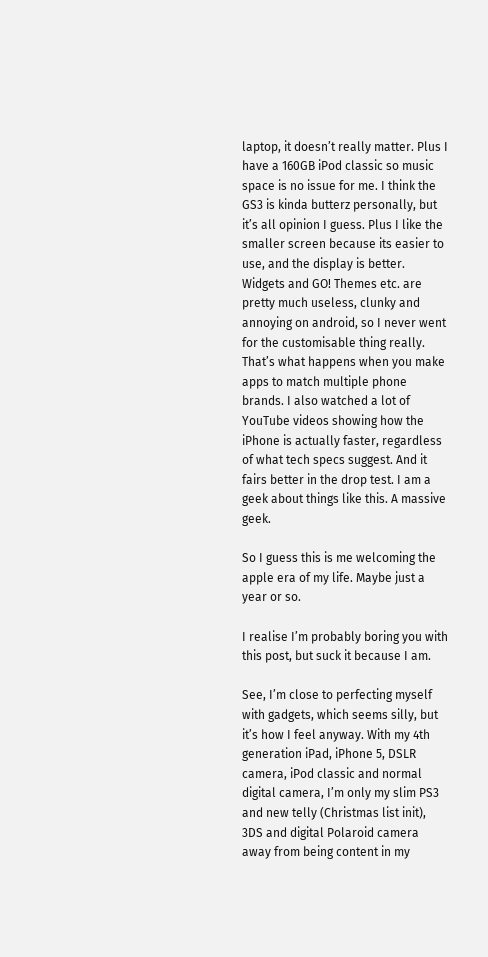laptop, it doesn’t really matter. Plus I have a 160GB iPod classic so music space is no issue for me. I think the GS3 is kinda butterz personally, but it’s all opinion I guess. Plus I like the smaller screen because its easier to use, and the display is better. Widgets and GO! Themes etc. are pretty much useless, clunky and annoying on android, so I never went for the customisable thing really. That’s what happens when you make apps to match multiple phone brands. I also watched a lot of YouTube videos showing how the iPhone is actually faster, regardless of what tech specs suggest. And it fairs better in the drop test. I am a geek about things like this. A massive geek.

So I guess this is me welcoming the apple era of my life. Maybe just a year or so.

I realise I’m probably boring you with this post, but suck it because I am.

See, I’m close to perfecting myself with gadgets, which seems silly, but it’s how I feel anyway. With my 4th generation iPad, iPhone 5, DSLR camera, iPod classic and normal digital camera, I’m only my slim PS3 and new telly (Christmas list init), 3DS and digital Polaroid camera away from being content in my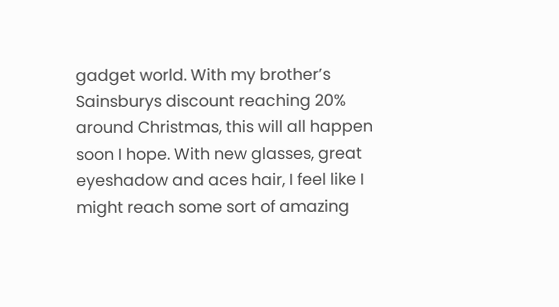gadget world. With my brother’s Sainsburys discount reaching 20% around Christmas, this will all happen soon I hope. With new glasses, great eyeshadow and aces hair, I feel like I might reach some sort of amazing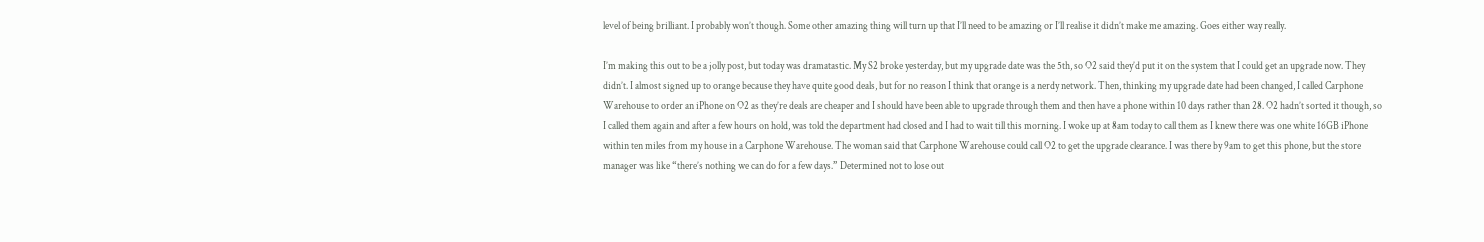level of being brilliant. I probably won’t though. Some other amazing thing will turn up that I’ll need to be amazing or I’ll realise it didn’t make me amazing. Goes either way really.

I’m making this out to be a jolly post, but today was dramatastic. My S2 broke yesterday, but my upgrade date was the 5th, so O2 said they’d put it on the system that I could get an upgrade now. They didn’t. I almost signed up to orange because they have quite good deals, but for no reason I think that orange is a nerdy network. Then, thinking my upgrade date had been changed, I called Carphone Warehouse to order an iPhone on O2 as they’re deals are cheaper and I should have been able to upgrade through them and then have a phone within 10 days rather than 28. O2 hadn’t sorted it though, so I called them again and after a few hours on hold, was told the department had closed and I had to wait till this morning. I woke up at 8am today to call them as I knew there was one white 16GB iPhone within ten miles from my house in a Carphone Warehouse. The woman said that Carphone Warehouse could call O2 to get the upgrade clearance. I was there by 9am to get this phone, but the store manager was like “there’s nothing we can do for a few days.” Determined not to lose out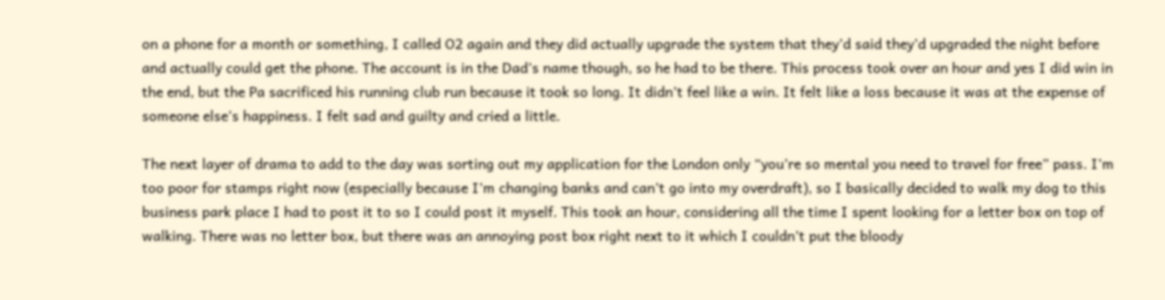on a phone for a month or something, I called O2 again and they did actually upgrade the system that they’d said they’d upgraded the night before and actually could get the phone. The account is in the Dad’s name though, so he had to be there. This process took over an hour and yes I did win in the end, but the Pa sacrificed his running club run because it took so long. It didn’t feel like a win. It felt like a loss because it was at the expense of someone else’s happiness. I felt sad and guilty and cried a little.

The next layer of drama to add to the day was sorting out my application for the London only “you’re so mental you need to travel for free” pass. I’m too poor for stamps right now (especially because I’m changing banks and can’t go into my overdraft), so I basically decided to walk my dog to this business park place I had to post it to so I could post it myself. This took an hour, considering all the time I spent looking for a letter box on top of walking. There was no letter box, but there was an annoying post box right next to it which I couldn’t put the bloody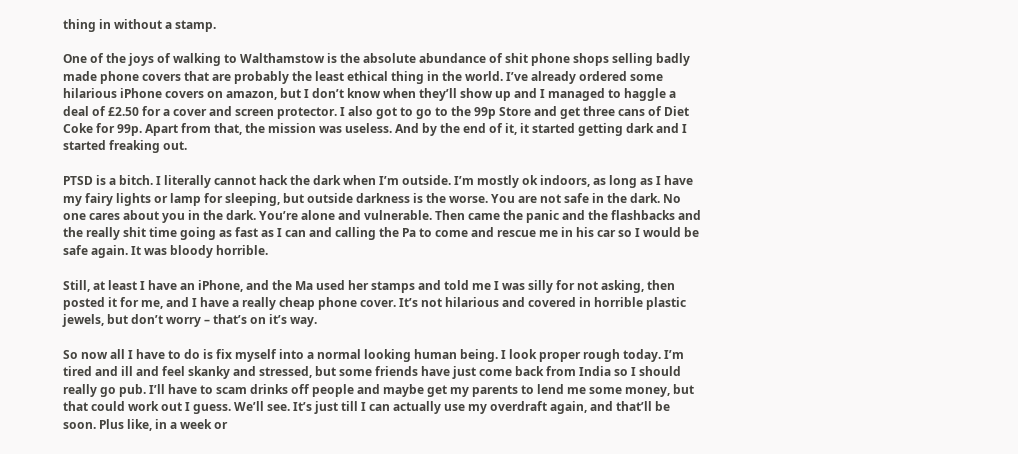thing in without a stamp.

One of the joys of walking to Walthamstow is the absolute abundance of shit phone shops selling badly made phone covers that are probably the least ethical thing in the world. I’ve already ordered some hilarious iPhone covers on amazon, but I don’t know when they’ll show up and I managed to haggle a deal of £2.50 for a cover and screen protector. I also got to go to the 99p Store and get three cans of Diet Coke for 99p. Apart from that, the mission was useless. And by the end of it, it started getting dark and I started freaking out.

PTSD is a bitch. I literally cannot hack the dark when I’m outside. I’m mostly ok indoors, as long as I have my fairy lights or lamp for sleeping, but outside darkness is the worse. You are not safe in the dark. No one cares about you in the dark. You’re alone and vulnerable. Then came the panic and the flashbacks and the really shit time going as fast as I can and calling the Pa to come and rescue me in his car so I would be safe again. It was bloody horrible.

Still, at least I have an iPhone, and the Ma used her stamps and told me I was silly for not asking, then posted it for me, and I have a really cheap phone cover. It’s not hilarious and covered in horrible plastic jewels, but don’t worry – that’s on it’s way.

So now all I have to do is fix myself into a normal looking human being. I look proper rough today. I’m tired and ill and feel skanky and stressed, but some friends have just come back from India so I should really go pub. I’ll have to scam drinks off people and maybe get my parents to lend me some money, but that could work out I guess. We’ll see. It’s just till I can actually use my overdraft again, and that’ll be soon. Plus like, in a week or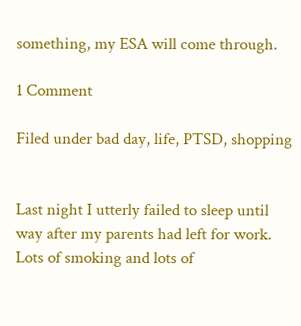something, my ESA will come through.

1 Comment

Filed under bad day, life, PTSD, shopping


Last night I utterly failed to sleep until way after my parents had left for work. Lots of smoking and lots of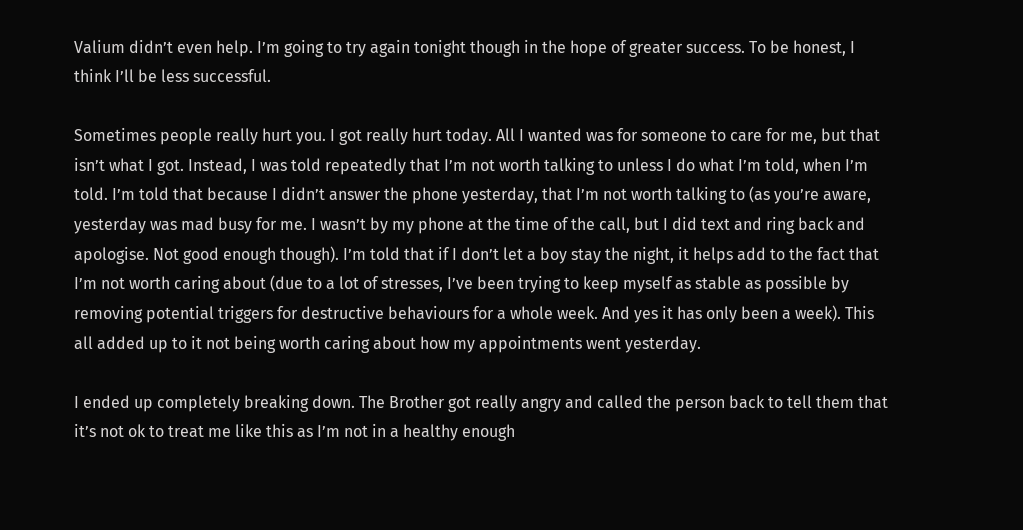Valium didn’t even help. I’m going to try again tonight though in the hope of greater success. To be honest, I think I’ll be less successful.

Sometimes people really hurt you. I got really hurt today. All I wanted was for someone to care for me, but that isn’t what I got. Instead, I was told repeatedly that I’m not worth talking to unless I do what I’m told, when I’m told. I’m told that because I didn’t answer the phone yesterday, that I’m not worth talking to (as you’re aware, yesterday was mad busy for me. I wasn’t by my phone at the time of the call, but I did text and ring back and apologise. Not good enough though). I’m told that if I don’t let a boy stay the night, it helps add to the fact that I’m not worth caring about (due to a lot of stresses, I’ve been trying to keep myself as stable as possible by removing potential triggers for destructive behaviours for a whole week. And yes it has only been a week). This all added up to it not being worth caring about how my appointments went yesterday.

I ended up completely breaking down. The Brother got really angry and called the person back to tell them that it’s not ok to treat me like this as I’m not in a healthy enough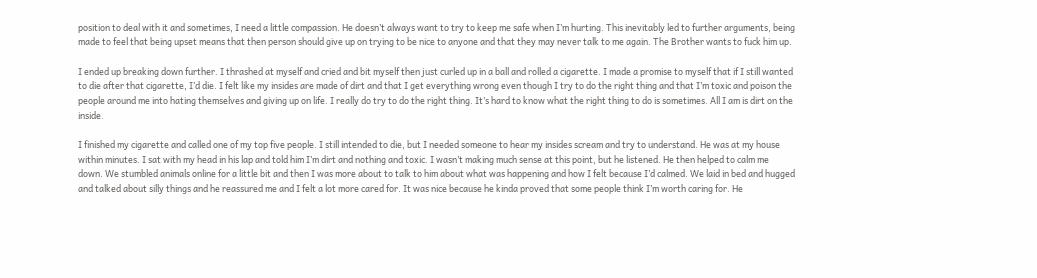position to deal with it and sometimes, I need a little compassion. He doesn’t always want to try to keep me safe when I’m hurting. This inevitably led to further arguments, being made to feel that being upset means that then person should give up on trying to be nice to anyone and that they may never talk to me again. The Brother wants to fuck him up.

I ended up breaking down further. I thrashed at myself and cried and bit myself then just curled up in a ball and rolled a cigarette. I made a promise to myself that if I still wanted to die after that cigarette, I’d die. I felt like my insides are made of dirt and that I get everything wrong even though I try to do the right thing and that I’m toxic and poison the people around me into hating themselves and giving up on life. I really do try to do the right thing. It’s hard to know what the right thing to do is sometimes. All I am is dirt on the inside.

I finished my cigarette and called one of my top five people. I still intended to die, but I needed someone to hear my insides scream and try to understand. He was at my house within minutes. I sat with my head in his lap and told him I’m dirt and nothing and toxic. I wasn’t making much sense at this point, but he listened. He then helped to calm me down. We stumbled animals online for a little bit and then I was more about to talk to him about what was happening and how I felt because I’d calmed. We laid in bed and hugged and talked about silly things and he reassured me and I felt a lot more cared for. It was nice because he kinda proved that some people think I’m worth caring for. He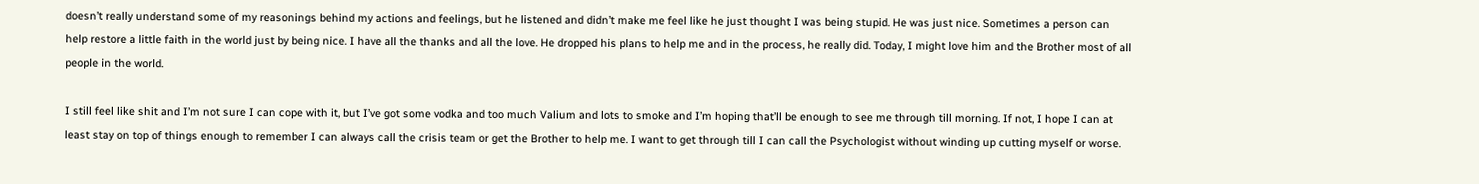doesn’t really understand some of my reasonings behind my actions and feelings, but he listened and didn’t make me feel like he just thought I was being stupid. He was just nice. Sometimes a person can help restore a little faith in the world just by being nice. I have all the thanks and all the love. He dropped his plans to help me and in the process, he really did. Today, I might love him and the Brother most of all people in the world.

I still feel like shit and I’m not sure I can cope with it, but I’ve got some vodka and too much Valium and lots to smoke and I’m hoping that’ll be enough to see me through till morning. If not, I hope I can at least stay on top of things enough to remember I can always call the crisis team or get the Brother to help me. I want to get through till I can call the Psychologist without winding up cutting myself or worse.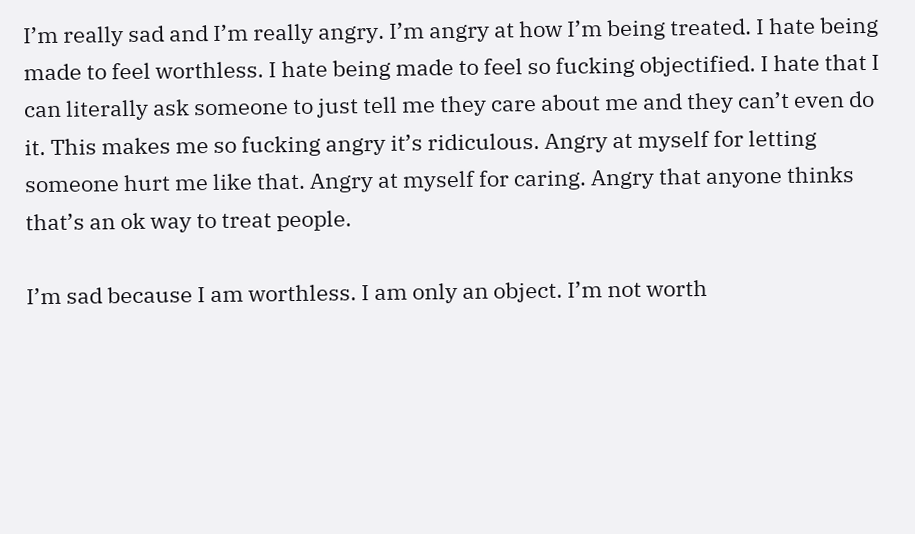I’m really sad and I’m really angry. I’m angry at how I’m being treated. I hate being made to feel worthless. I hate being made to feel so fucking objectified. I hate that I can literally ask someone to just tell me they care about me and they can’t even do it. This makes me so fucking angry it’s ridiculous. Angry at myself for letting someone hurt me like that. Angry at myself for caring. Angry that anyone thinks that’s an ok way to treat people.

I’m sad because I am worthless. I am only an object. I’m not worth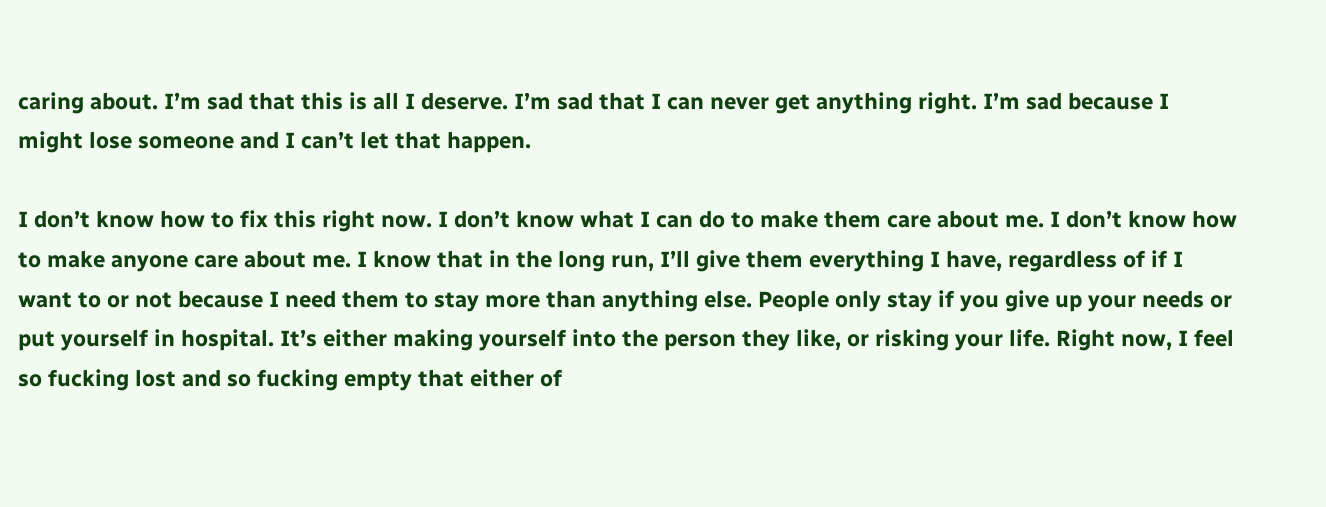caring about. I’m sad that this is all I deserve. I’m sad that I can never get anything right. I’m sad because I might lose someone and I can’t let that happen.

I don’t know how to fix this right now. I don’t know what I can do to make them care about me. I don’t know how to make anyone care about me. I know that in the long run, I’ll give them everything I have, regardless of if I want to or not because I need them to stay more than anything else. People only stay if you give up your needs or put yourself in hospital. It’s either making yourself into the person they like, or risking your life. Right now, I feel so fucking lost and so fucking empty that either of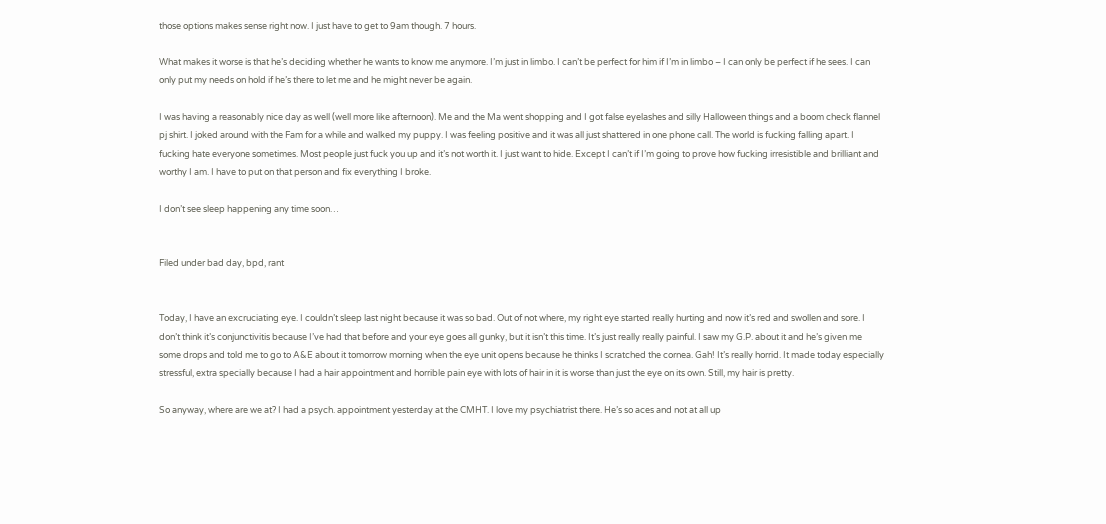those options makes sense right now. I just have to get to 9am though. 7 hours.

What makes it worse is that he’s deciding whether he wants to know me anymore. I’m just in limbo. I can’t be perfect for him if I’m in limbo – I can only be perfect if he sees. I can only put my needs on hold if he’s there to let me and he might never be again.

I was having a reasonably nice day as well (well more like afternoon). Me and the Ma went shopping and I got false eyelashes and silly Halloween things and a boom check flannel pj shirt. I joked around with the Fam for a while and walked my puppy. I was feeling positive and it was all just shattered in one phone call. The world is fucking falling apart. I fucking hate everyone sometimes. Most people just fuck you up and it’s not worth it. I just want to hide. Except I can’t if I’m going to prove how fucking irresistible and brilliant and worthy I am. I have to put on that person and fix everything I broke.

I don’t see sleep happening any time soon…


Filed under bad day, bpd, rant


Today, I have an excruciating eye. I couldn’t sleep last night because it was so bad. Out of not where, my right eye started really hurting and now it’s red and swollen and sore. I don’t think it’s conjunctivitis because I’ve had that before and your eye goes all gunky, but it isn’t this time. It’s just really really painful. I saw my G.P. about it and he’s given me some drops and told me to go to A&E about it tomorrow morning when the eye unit opens because he thinks I scratched the cornea. Gah! It’s really horrid. It made today especially stressful, extra specially because I had a hair appointment and horrible pain eye with lots of hair in it is worse than just the eye on its own. Still, my hair is pretty.

So anyway, where are we at? I had a psych. appointment yesterday at the CMHT. I love my psychiatrist there. He’s so aces and not at all up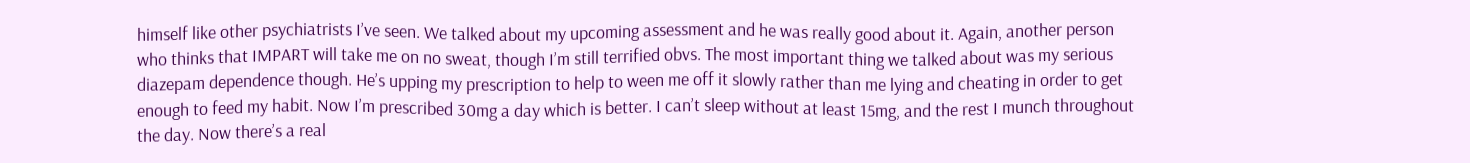himself like other psychiatrists I’ve seen. We talked about my upcoming assessment and he was really good about it. Again, another person who thinks that IMPART will take me on no sweat, though I’m still terrified obvs. The most important thing we talked about was my serious diazepam dependence though. He’s upping my prescription to help to ween me off it slowly rather than me lying and cheating in order to get enough to feed my habit. Now I’m prescribed 30mg a day which is better. I can’t sleep without at least 15mg, and the rest I munch throughout the day. Now there’s a real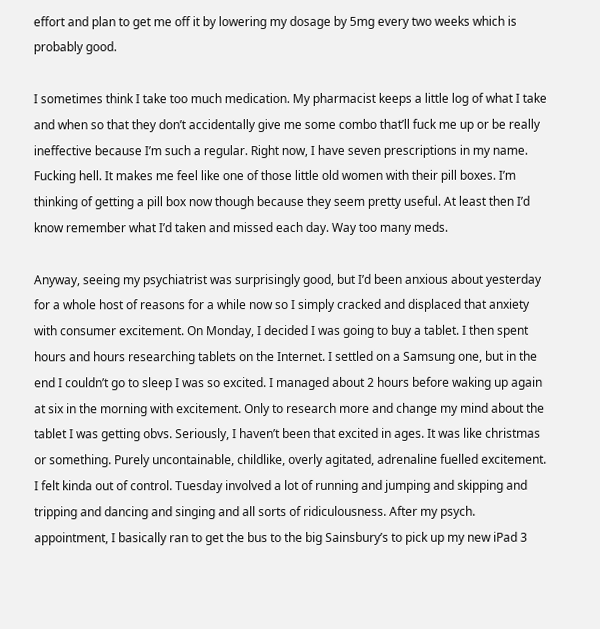effort and plan to get me off it by lowering my dosage by 5mg every two weeks which is probably good.

I sometimes think I take too much medication. My pharmacist keeps a little log of what I take and when so that they don’t accidentally give me some combo that’ll fuck me up or be really ineffective because I’m such a regular. Right now, I have seven prescriptions in my name. Fucking hell. It makes me feel like one of those little old women with their pill boxes. I’m thinking of getting a pill box now though because they seem pretty useful. At least then I’d know remember what I’d taken and missed each day. Way too many meds.

Anyway, seeing my psychiatrist was surprisingly good, but I’d been anxious about yesterday for a whole host of reasons for a while now so I simply cracked and displaced that anxiety with consumer excitement. On Monday, I decided I was going to buy a tablet. I then spent hours and hours researching tablets on the Internet. I settled on a Samsung one, but in the end I couldn’t go to sleep I was so excited. I managed about 2 hours before waking up again at six in the morning with excitement. Only to research more and change my mind about the tablet I was getting obvs. Seriously, I haven’t been that excited in ages. It was like christmas or something. Purely uncontainable, childlike, overly agitated, adrenaline fuelled excitement. I felt kinda out of control. Tuesday involved a lot of running and jumping and skipping and tripping and dancing and singing and all sorts of ridiculousness. After my psych. appointment, I basically ran to get the bus to the big Sainsbury’s to pick up my new iPad 3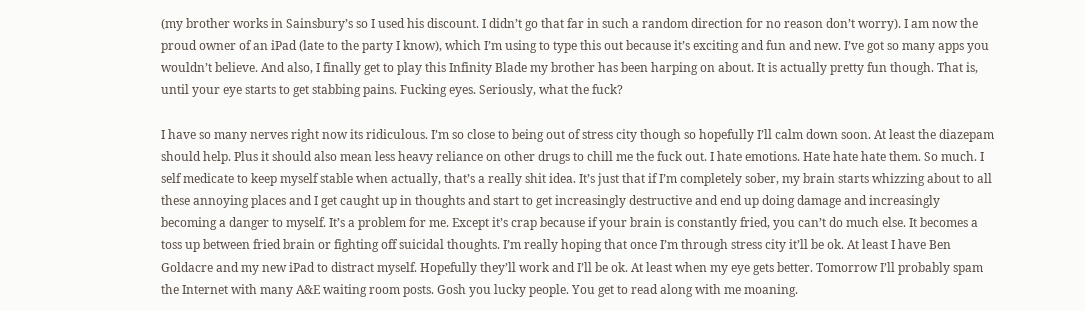(my brother works in Sainsbury’s so I used his discount. I didn’t go that far in such a random direction for no reason don’t worry). I am now the proud owner of an iPad (late to the party I know), which I’m using to type this out because it’s exciting and fun and new. I’ve got so many apps you wouldn’t believe. And also, I finally get to play this Infinity Blade my brother has been harping on about. It is actually pretty fun though. That is, until your eye starts to get stabbing pains. Fucking eyes. Seriously, what the fuck?

I have so many nerves right now its ridiculous. I’m so close to being out of stress city though so hopefully I’ll calm down soon. At least the diazepam should help. Plus it should also mean less heavy reliance on other drugs to chill me the fuck out. I hate emotions. Hate hate hate them. So much. I self medicate to keep myself stable when actually, that’s a really shit idea. It’s just that if I’m completely sober, my brain starts whizzing about to all these annoying places and I get caught up in thoughts and start to get increasingly destructive and end up doing damage and increasingly becoming a danger to myself. It’s a problem for me. Except it’s crap because if your brain is constantly fried, you can’t do much else. It becomes a toss up between fried brain or fighting off suicidal thoughts. I’m really hoping that once I’m through stress city it’ll be ok. At least I have Ben Goldacre and my new iPad to distract myself. Hopefully they’ll work and I’ll be ok. At least when my eye gets better. Tomorrow I’ll probably spam the Internet with many A&E waiting room posts. Gosh you lucky people. You get to read along with me moaning.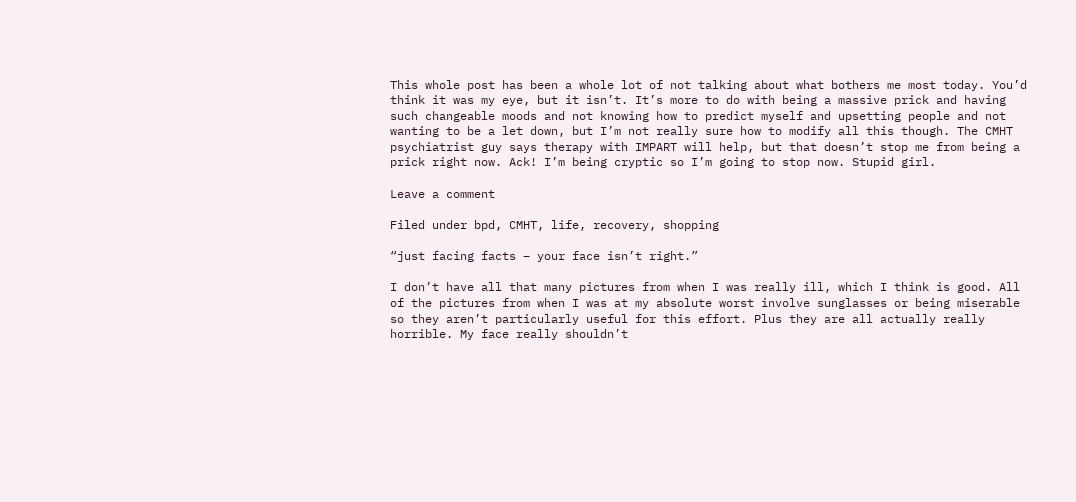This whole post has been a whole lot of not talking about what bothers me most today. You’d think it was my eye, but it isn’t. It’s more to do with being a massive prick and having such changeable moods and not knowing how to predict myself and upsetting people and not wanting to be a let down, but I’m not really sure how to modify all this though. The CMHT psychiatrist guy says therapy with IMPART will help, but that doesn’t stop me from being a prick right now. Ack! I’m being cryptic so I’m going to stop now. Stupid girl.

Leave a comment

Filed under bpd, CMHT, life, recovery, shopping

“just facing facts – your face isn’t right.”

I don’t have all that many pictures from when I was really ill, which I think is good. All of the pictures from when I was at my absolute worst involve sunglasses or being miserable so they aren’t particularly useful for this effort. Plus they are all actually really horrible. My face really shouldn’t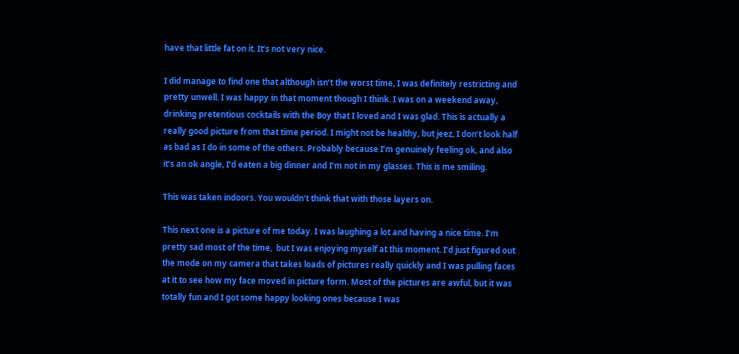have that little fat on it. It’s not very nice.

I did manage to find one that although isn’t the worst time, I was definitely restricting and pretty unwell. I was happy in that moment though I think. I was on a weekend away, drinking pretentious cocktails with the Boy that I loved and I was glad. This is actually a really good picture from that time period. I might not be healthy, but jeez, I don’t look half as bad as I do in some of the others. Probably because I’m genuinely feeling ok, and also it’s an ok angle, I’d eaten a big dinner and I’m not in my glasses. This is me smiling.

This was taken indoors. You wouldn’t think that with those layers on.

This next one is a picture of me today. I was laughing a lot and having a nice time. I’m pretty sad most of the time,  but I was enjoying myself at this moment. I’d just figured out the mode on my camera that takes loads of pictures really quickly and I was pulling faces at it to see how my face moved in picture form. Most of the pictures are awful, but it was totally fun and I got some happy looking ones because I was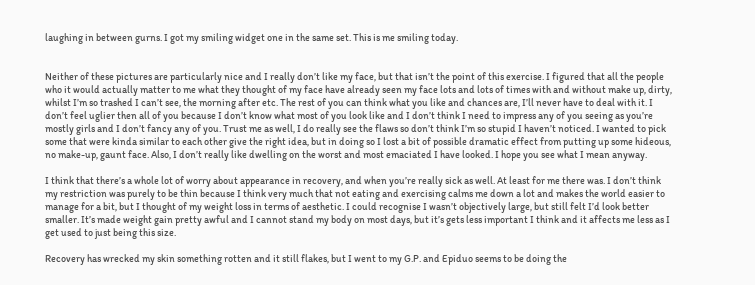laughing in between gurns. I got my smiling widget one in the same set. This is me smiling today.


Neither of these pictures are particularly nice and I really don’t like my face, but that isn’t the point of this exercise. I figured that all the people who it would actually matter to me what they thought of my face have already seen my face lots and lots of times with and without make up, dirty, whilst I’m so trashed I can’t see, the morning after etc. The rest of you can think what you like and chances are, I’ll never have to deal with it. I don’t feel uglier then all of you because I don’t know what most of you look like and I don’t think I need to impress any of you seeing as you’re mostly girls and I don’t fancy any of you. Trust me as well, I do really see the flaws so don’t think I’m so stupid I haven’t noticed. I wanted to pick some that were kinda similar to each other give the right idea, but in doing so I lost a bit of possible dramatic effect from putting up some hideous, no make-up, gaunt face. Also, I don’t really like dwelling on the worst and most emaciated I have looked. I hope you see what I mean anyway.

I think that there’s a whole lot of worry about appearance in recovery, and when you’re really sick as well. At least for me there was. I don’t think my restriction was purely to be thin because I think very much that not eating and exercising calms me down a lot and makes the world easier to manage for a bit, but I thought of my weight loss in terms of aesthetic. I could recognise I wasn’t objectively large, but still felt I’d look better smaller. It’s made weight gain pretty awful and I cannot stand my body on most days, but it’s gets less important I think and it affects me less as I get used to just being this size.

Recovery has wrecked my skin something rotten and it still flakes, but I went to my G.P. and Epiduo seems to be doing the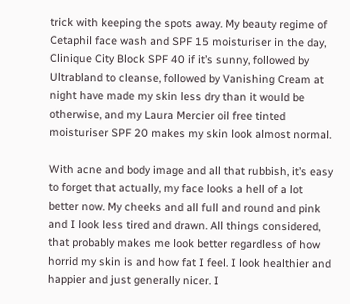trick with keeping the spots away. My beauty regime of Cetaphil face wash and SPF 15 moisturiser in the day, Clinique City Block SPF 40 if it’s sunny, followed by Ultrabland to cleanse, followed by Vanishing Cream at night have made my skin less dry than it would be otherwise, and my Laura Mercier oil free tinted moisturiser SPF 20 makes my skin look almost normal.

With acne and body image and all that rubbish, it’s easy to forget that actually, my face looks a hell of a lot better now. My cheeks and all full and round and pink and I look less tired and drawn. All things considered, that probably makes me look better regardless of how horrid my skin is and how fat I feel. I look healthier and happier and just generally nicer. I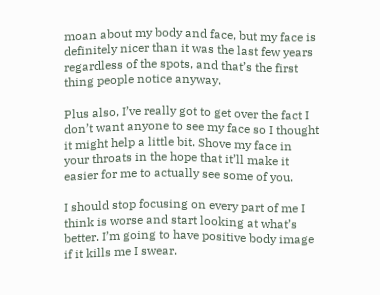moan about my body and face, but my face is definitely nicer than it was the last few years regardless of the spots, and that’s the first thing people notice anyway.

Plus also, I’ve really got to get over the fact I don’t want anyone to see my face so I thought it might help a little bit. Shove my face in your throats in the hope that it’ll make it easier for me to actually see some of you.

I should stop focusing on every part of me I think is worse and start looking at what’s better. I’m going to have positive body image if it kills me I swear.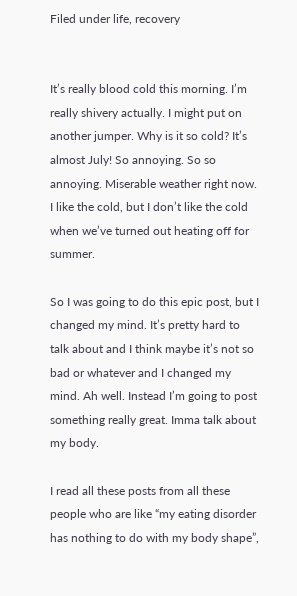Filed under life, recovery


It’s really blood cold this morning. I’m really shivery actually. I might put on another jumper. Why is it so cold? It’s almost July! So annoying. So so annoying. Miserable weather right now. I like the cold, but I don’t like the cold when we’ve turned out heating off for summer.

So I was going to do this epic post, but I changed my mind. It’s pretty hard to talk about and I think maybe it’s not so bad or whatever and I changed my mind. Ah well. Instead I’m going to post something really great. Imma talk about my body.

I read all these posts from all these people who are like “my eating disorder has nothing to do with my body shape”,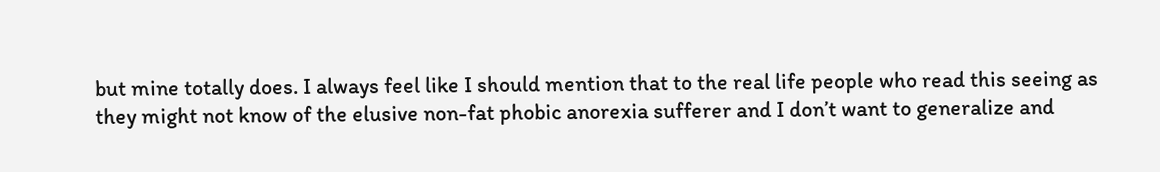but mine totally does. I always feel like I should mention that to the real life people who read this seeing as they might not know of the elusive non-fat phobic anorexia sufferer and I don’t want to generalize and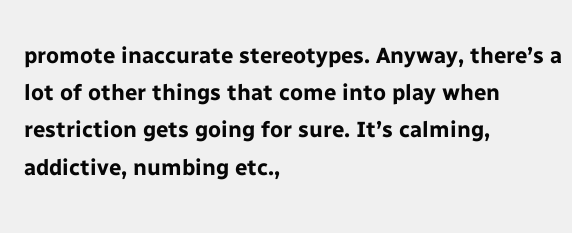promote inaccurate stereotypes. Anyway, there’s a lot of other things that come into play when restriction gets going for sure. It’s calming, addictive, numbing etc.,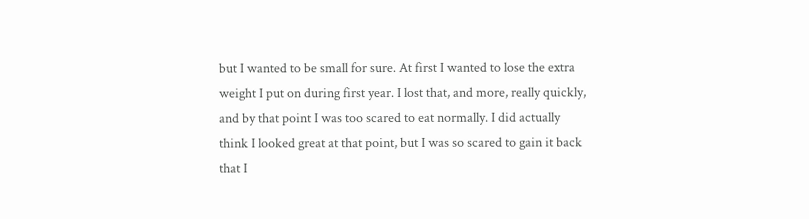but I wanted to be small for sure. At first I wanted to lose the extra weight I put on during first year. I lost that, and more, really quickly, and by that point I was too scared to eat normally. I did actually think I looked great at that point, but I was so scared to gain it back that I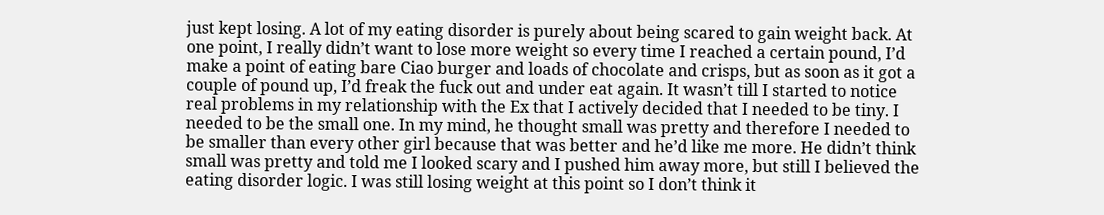just kept losing. A lot of my eating disorder is purely about being scared to gain weight back. At one point, I really didn’t want to lose more weight so every time I reached a certain pound, I’d make a point of eating bare Ciao burger and loads of chocolate and crisps, but as soon as it got a couple of pound up, I’d freak the fuck out and under eat again. It wasn’t till I started to notice real problems in my relationship with the Ex that I actively decided that I needed to be tiny. I needed to be the small one. In my mind, he thought small was pretty and therefore I needed to be smaller than every other girl because that was better and he’d like me more. He didn’t think small was pretty and told me I looked scary and I pushed him away more, but still I believed the eating disorder logic. I was still losing weight at this point so I don’t think it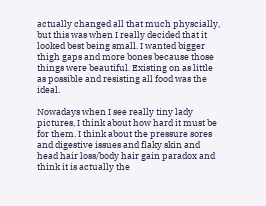actually changed all that much physcially, but this was when I really decided that it looked best being small. I wanted bigger thigh gaps and more bones because those things were beautiful. Existing on as little as possible and resisting all food was the ideal.

Nowadays when I see really tiny lady pictures, I think about how hard it must be for them. I think about the pressure sores and digestive issues and flaky skin and head hair loss/body hair gain paradox and think it is actually the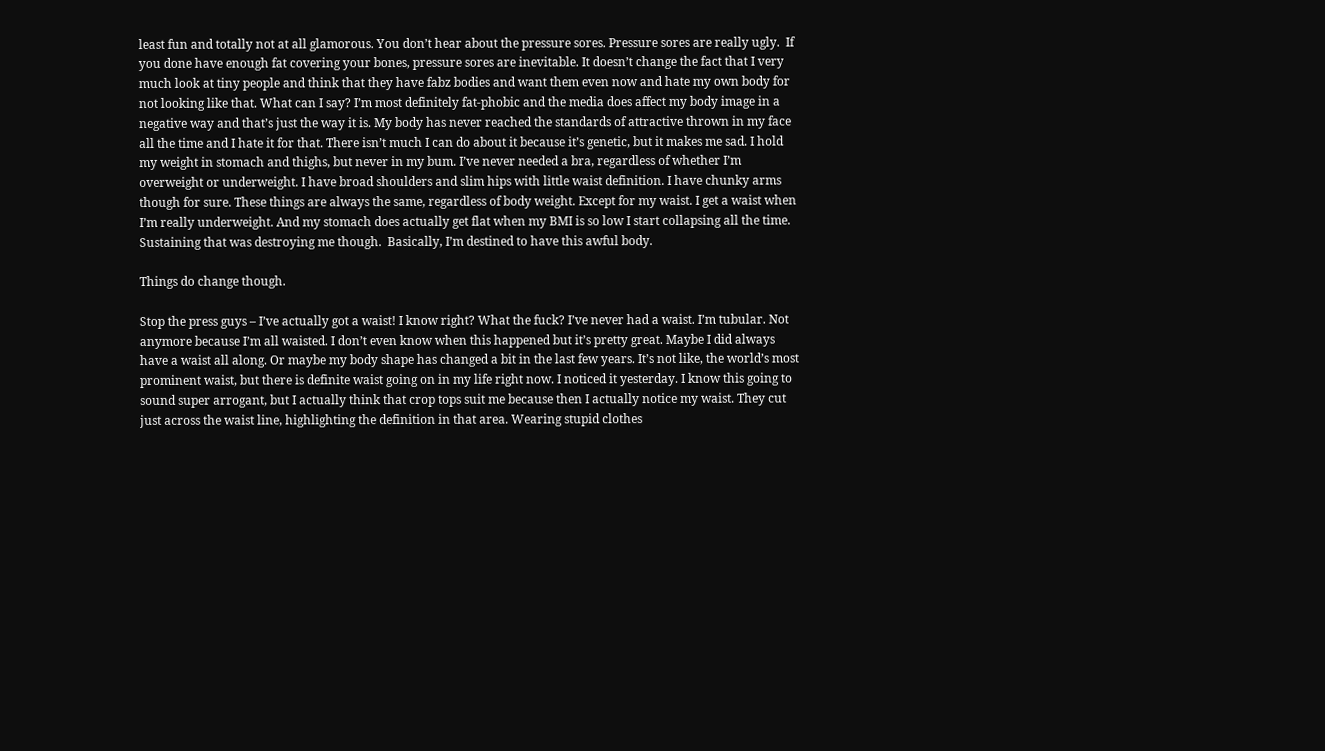least fun and totally not at all glamorous. You don’t hear about the pressure sores. Pressure sores are really ugly.  If you done have enough fat covering your bones, pressure sores are inevitable. It doesn’t change the fact that I very much look at tiny people and think that they have fabz bodies and want them even now and hate my own body for not looking like that. What can I say? I’m most definitely fat-phobic and the media does affect my body image in a negative way and that’s just the way it is. My body has never reached the standards of attractive thrown in my face all the time and I hate it for that. There isn’t much I can do about it because it’s genetic, but it makes me sad. I hold my weight in stomach and thighs, but never in my bum. I’ve never needed a bra, regardless of whether I’m overweight or underweight. I have broad shoulders and slim hips with little waist definition. I have chunky arms though for sure. These things are always the same, regardless of body weight. Except for my waist. I get a waist when I’m really underweight. And my stomach does actually get flat when my BMI is so low I start collapsing all the time. Sustaining that was destroying me though.  Basically, I’m destined to have this awful body.

Things do change though.

Stop the press guys – I’ve actually got a waist! I know right? What the fuck? I’ve never had a waist. I’m tubular. Not anymore because I’m all waisted. I don’t even know when this happened but it’s pretty great. Maybe I did always have a waist all along. Or maybe my body shape has changed a bit in the last few years. It’s not like, the world’s most prominent waist, but there is definite waist going on in my life right now. I noticed it yesterday. I know this going to sound super arrogant, but I actually think that crop tops suit me because then I actually notice my waist. They cut just across the waist line, highlighting the definition in that area. Wearing stupid clothes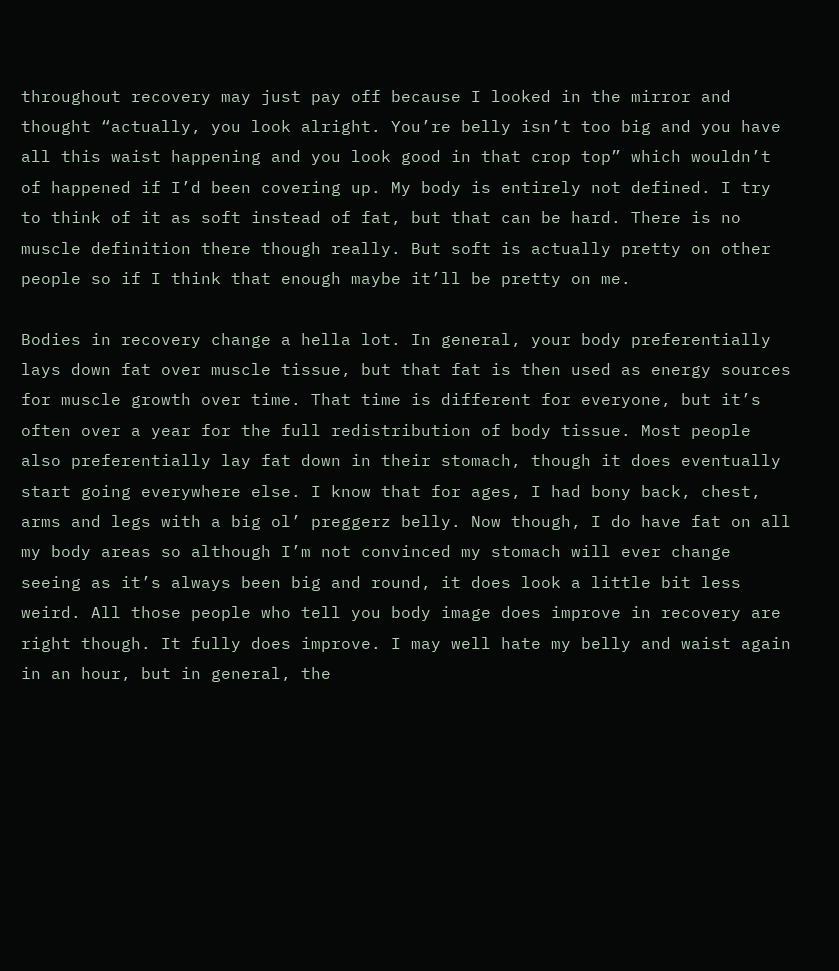throughout recovery may just pay off because I looked in the mirror and thought “actually, you look alright. You’re belly isn’t too big and you have all this waist happening and you look good in that crop top” which wouldn’t of happened if I’d been covering up. My body is entirely not defined. I try to think of it as soft instead of fat, but that can be hard. There is no muscle definition there though really. But soft is actually pretty on other people so if I think that enough maybe it’ll be pretty on me.

Bodies in recovery change a hella lot. In general, your body preferentially lays down fat over muscle tissue, but that fat is then used as energy sources for muscle growth over time. That time is different for everyone, but it’s often over a year for the full redistribution of body tissue. Most people also preferentially lay fat down in their stomach, though it does eventually start going everywhere else. I know that for ages, I had bony back, chest, arms and legs with a big ol’ preggerz belly. Now though, I do have fat on all my body areas so although I’m not convinced my stomach will ever change seeing as it’s always been big and round, it does look a little bit less weird. All those people who tell you body image does improve in recovery are right though. It fully does improve. I may well hate my belly and waist again in an hour, but in general, the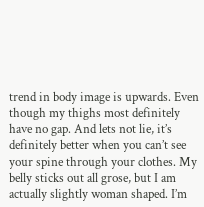trend in body image is upwards. Even though my thighs most definitely have no gap. And lets not lie, it’s definitely better when you can’t see your spine through your clothes. My belly sticks out all grose, but I am actually slightly woman shaped. I’m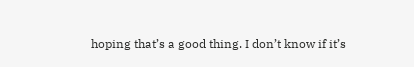hoping that’s a good thing. I don’t know if it’s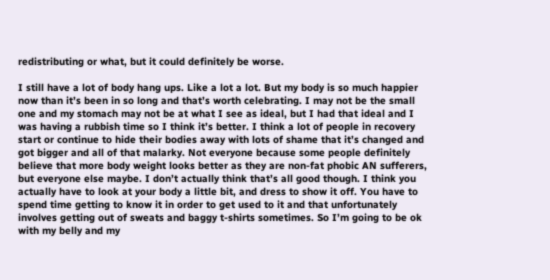redistributing or what, but it could definitely be worse.

I still have a lot of body hang ups. Like a lot a lot. But my body is so much happier now than it’s been in so long and that’s worth celebrating. I may not be the small one and my stomach may not be at what I see as ideal, but I had that ideal and I was having a rubbish time so I think it’s better. I think a lot of people in recovery start or continue to hide their bodies away with lots of shame that it’s changed and got bigger and all of that malarky. Not everyone because some people definitely believe that more body weight looks better as they are non-fat phobic AN sufferers, but everyone else maybe. I don’t actually think that’s all good though. I think you actually have to look at your body a little bit, and dress to show it off. You have to spend time getting to know it in order to get used to it and that unfortunately involves getting out of sweats and baggy t-shirts sometimes. So I’m going to be ok with my belly and my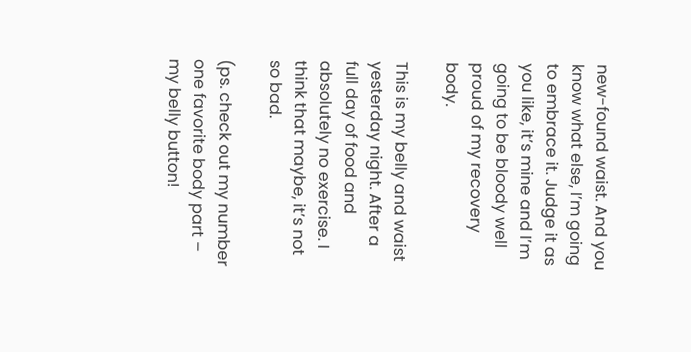new-found waist. And you know what else, I’m going to embrace it. Judge it as you like, it’s mine and I’m going to be bloody well proud of my recovery body.

This is my belly and waist yesterday night. After a full day of food and absolutely no exercise. I think that maybe, it’s not so bad.

(ps. check out my number one favorite body part – my belly button!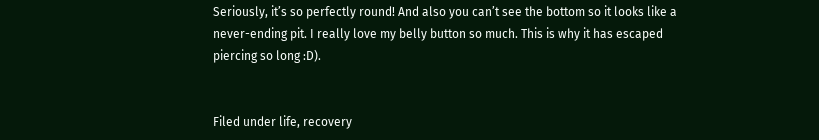Seriously, it’s so perfectly round! And also you can’t see the bottom so it looks like a never-ending pit. I really love my belly button so much. This is why it has escaped piercing so long :D).


Filed under life, recovery